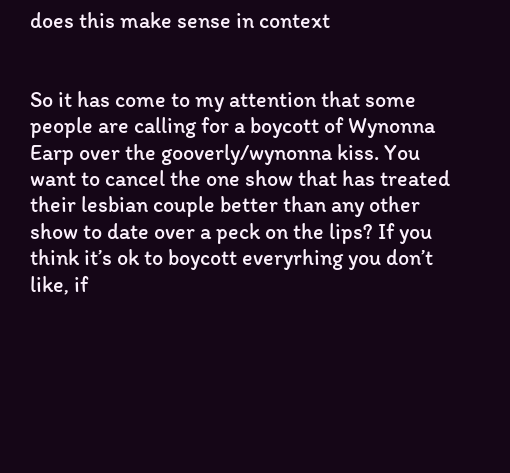does this make sense in context


So it has come to my attention that some people are calling for a boycott of Wynonna Earp over the gooverly/wynonna kiss. You want to cancel the one show that has treated their lesbian couple better than any other show to date over a peck on the lips? If you think it’s ok to boycott everyrhing you don’t like, if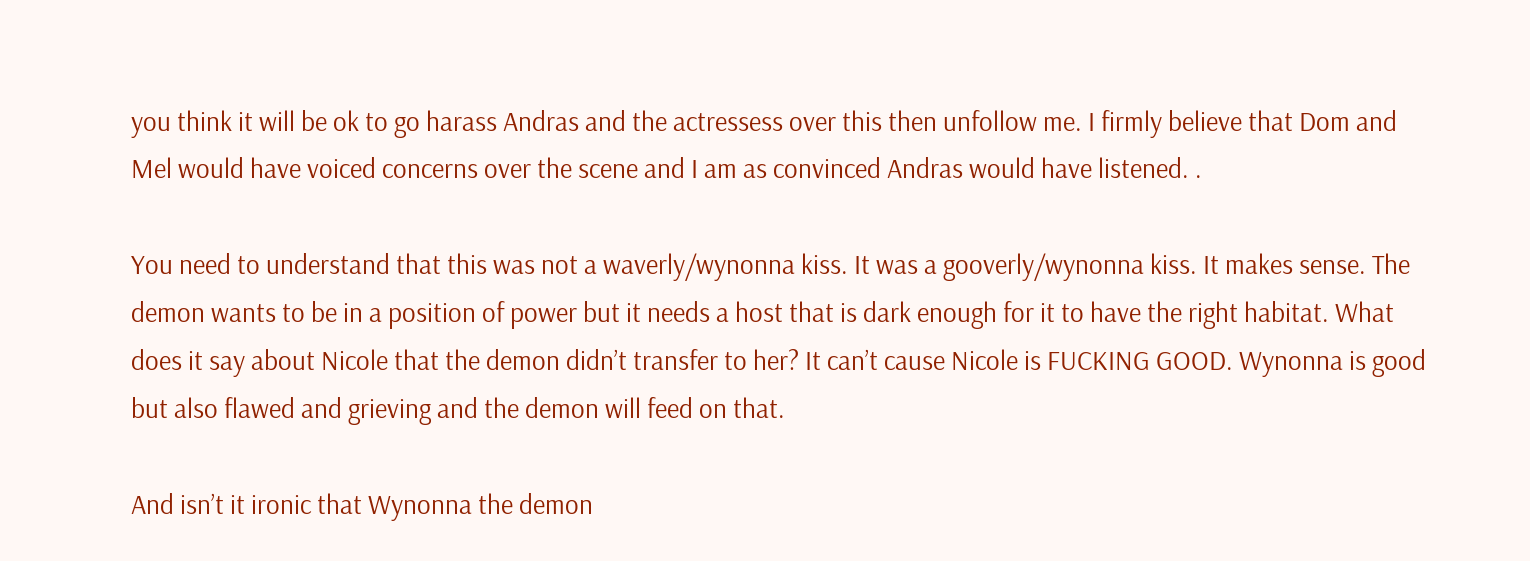you think it will be ok to go harass Andras and the actressess over this then unfollow me. I firmly believe that Dom and Mel would have voiced concerns over the scene and I am as convinced Andras would have listened. .

You need to understand that this was not a waverly/wynonna kiss. It was a gooverly/wynonna kiss. It makes sense. The demon wants to be in a position of power but it needs a host that is dark enough for it to have the right habitat. What does it say about Nicole that the demon didn’t transfer to her? It can’t cause Nicole is FUCKING GOOD. Wynonna is good but also flawed and grieving and the demon will feed on that.

And isn’t it ironic that Wynonna the demon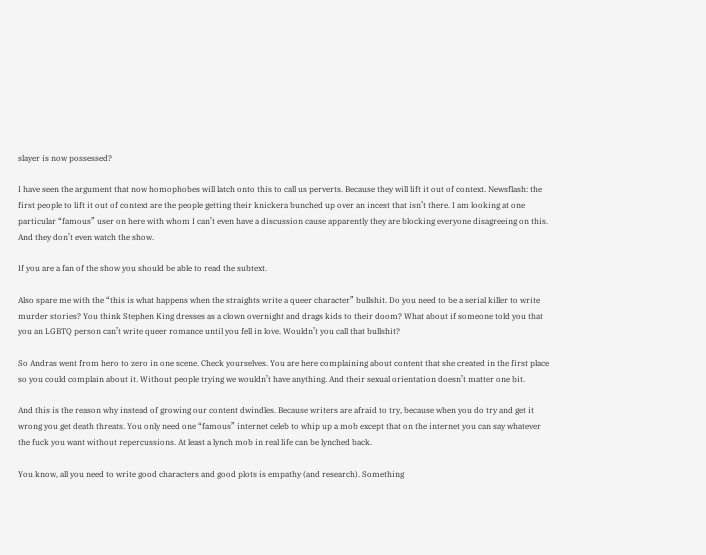slayer is now possessed?

I have seen the argument that now homophobes will latch onto this to call us perverts. Because they will lift it out of context. Newsflash: the first people to lift it out of context are the people getting their knickera bunched up over an incest that isn’t there. I am looking at one particular “famous” user on here with whom I can’t even have a discussion cause apparently they are blocking everyone disagreeing on this. And they don’t even watch the show.

If you are a fan of the show you should be able to read the subtext.

Also spare me with the “this is what happens when the straights write a queer character” bullshit. Do you need to be a serial killer to write murder stories? You think Stephen King dresses as a clown overnight and drags kids to their doom? What about if someone told you that you an LGBTQ person can’t write queer romance until you fell in love. Wouldn’t you call that bullshit?

So Andras went from hero to zero in one scene. Check yourselves. You are here complaining about content that she created in the first place so you could complain about it. Without people trying we wouldn’t have anything. And their sexual orientation doesn’t matter one bit.

And this is the reason why instead of growing our content dwindles. Because writers are afraid to try, because when you do try and get it wrong you get death threats. You only need one “famous” internet celeb to whip up a mob except that on the internet you can say whatever the fuck you want without repercussions. At least a lynch mob in real life can be lynched back.

You know, all you need to write good characters and good plots is empathy (and research). Something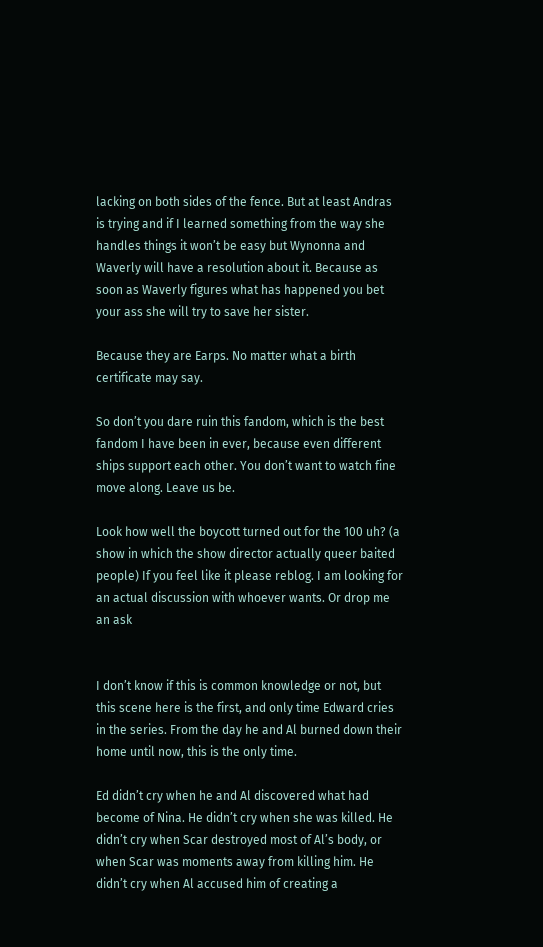lacking on both sides of the fence. But at least Andras is trying and if I learned something from the way she handles things it won’t be easy but Wynonna and Waverly will have a resolution about it. Because as soon as Waverly figures what has happened you bet your ass she will try to save her sister.

Because they are Earps. No matter what a birth certificate may say.

So don’t you dare ruin this fandom, which is the best fandom I have been in ever, because even different ships support each other. You don’t want to watch fine move along. Leave us be.

Look how well the boycott turned out for the 100 uh? (a show in which the show director actually queer baited people) If you feel like it please reblog. I am looking for an actual discussion with whoever wants. Or drop me an ask


I don’t know if this is common knowledge or not, but this scene here is the first, and only time Edward cries in the series. From the day he and Al burned down their home until now, this is the only time.

Ed didn’t cry when he and Al discovered what had become of Nina. He didn’t cry when she was killed. He didn’t cry when Scar destroyed most of Al’s body, or when Scar was moments away from killing him. He didn’t cry when Al accused him of creating a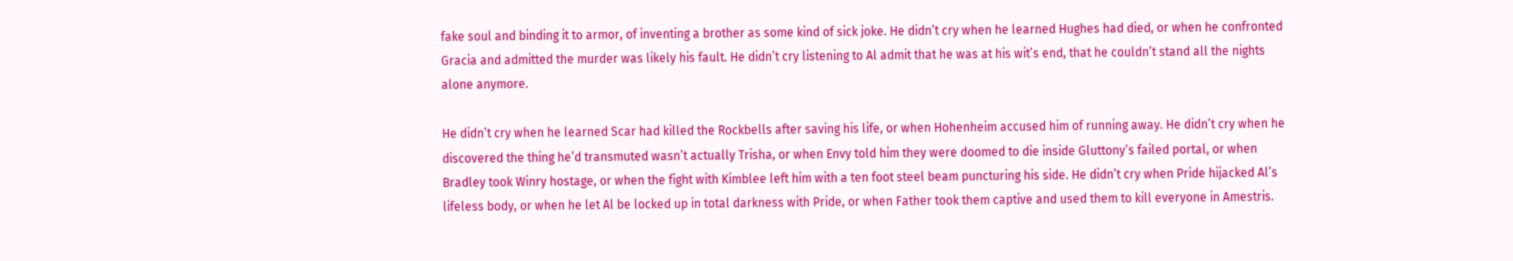fake soul and binding it to armor, of inventing a brother as some kind of sick joke. He didn’t cry when he learned Hughes had died, or when he confronted Gracia and admitted the murder was likely his fault. He didn’t cry listening to Al admit that he was at his wit’s end, that he couldn’t stand all the nights alone anymore.

He didn’t cry when he learned Scar had killed the Rockbells after saving his life, or when Hohenheim accused him of running away. He didn’t cry when he discovered the thing he’d transmuted wasn’t actually Trisha, or when Envy told him they were doomed to die inside Gluttony’s failed portal, or when Bradley took Winry hostage, or when the fight with Kimblee left him with a ten foot steel beam puncturing his side. He didn’t cry when Pride hijacked Al’s lifeless body, or when he let Al be locked up in total darkness with Pride, or when Father took them captive and used them to kill everyone in Amestris.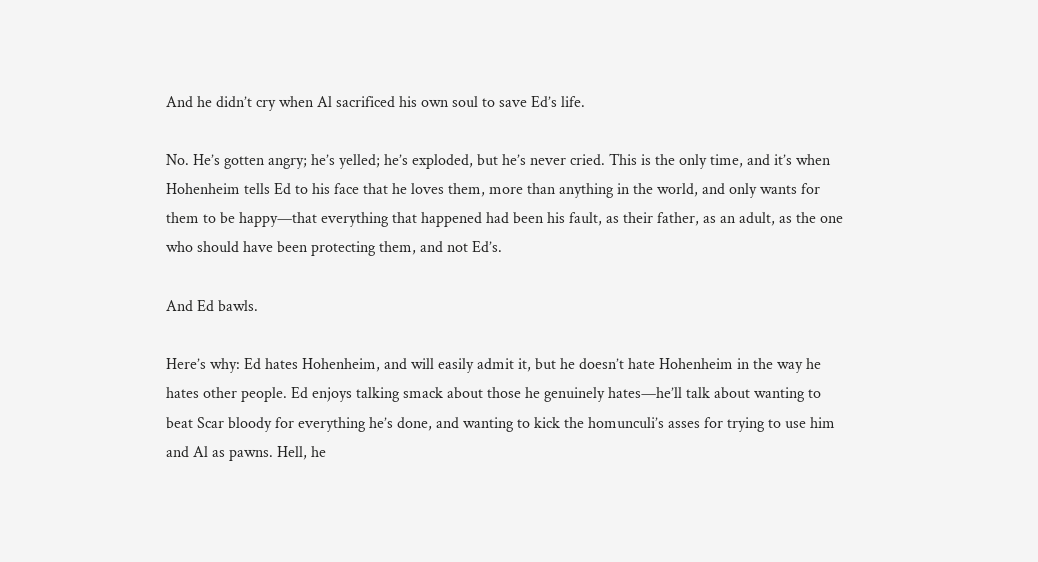And he didn’t cry when Al sacrificed his own soul to save Ed’s life.

No. He’s gotten angry; he’s yelled; he’s exploded, but he’s never cried. This is the only time, and it’s when Hohenheim tells Ed to his face that he loves them, more than anything in the world, and only wants for them to be happy—that everything that happened had been his fault, as their father, as an adult, as the one who should have been protecting them, and not Ed’s.

And Ed bawls.

Here’s why: Ed hates Hohenheim, and will easily admit it, but he doesn’t hate Hohenheim in the way he hates other people. Ed enjoys talking smack about those he genuinely hates—he’ll talk about wanting to beat Scar bloody for everything he’s done, and wanting to kick the homunculi’s asses for trying to use him and Al as pawns. Hell, he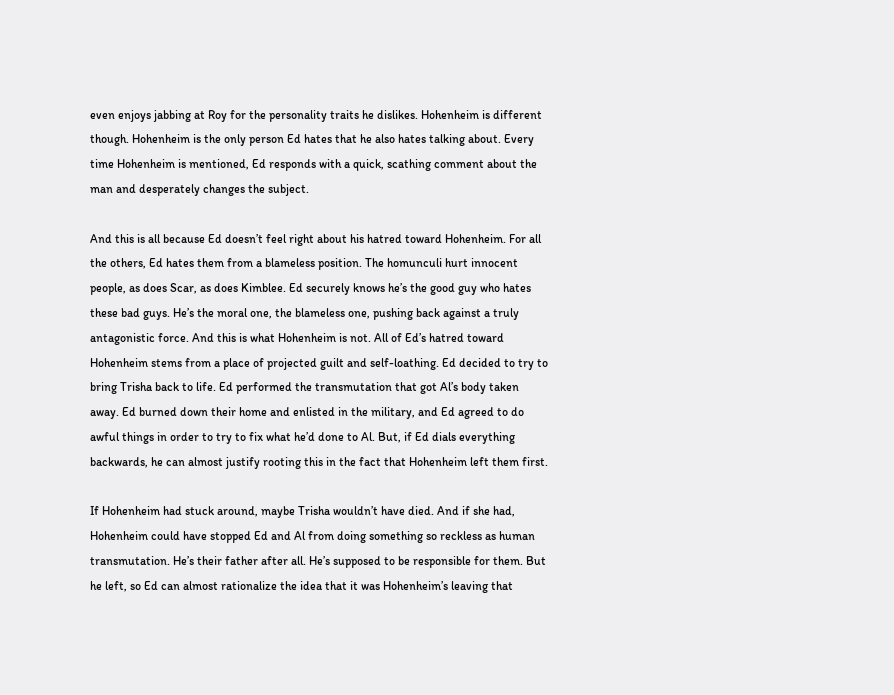even enjoys jabbing at Roy for the personality traits he dislikes. Hohenheim is different though. Hohenheim is the only person Ed hates that he also hates talking about. Every time Hohenheim is mentioned, Ed responds with a quick, scathing comment about the man and desperately changes the subject.

And this is all because Ed doesn’t feel right about his hatred toward Hohenheim. For all the others, Ed hates them from a blameless position. The homunculi hurt innocent people, as does Scar, as does Kimblee. Ed securely knows he’s the good guy who hates these bad guys. He’s the moral one, the blameless one, pushing back against a truly antagonistic force. And this is what Hohenheim is not. All of Ed’s hatred toward Hohenheim stems from a place of projected guilt and self-loathing. Ed decided to try to bring Trisha back to life. Ed performed the transmutation that got Al’s body taken away. Ed burned down their home and enlisted in the military, and Ed agreed to do awful things in order to try to fix what he’d done to Al. But, if Ed dials everything backwards, he can almost justify rooting this in the fact that Hohenheim left them first.

If Hohenheim had stuck around, maybe Trisha wouldn’t have died. And if she had, Hohenheim could have stopped Ed and Al from doing something so reckless as human transmutation. He’s their father after all. He’s supposed to be responsible for them. But he left, so Ed can almost rationalize the idea that it was Hohenheim’s leaving that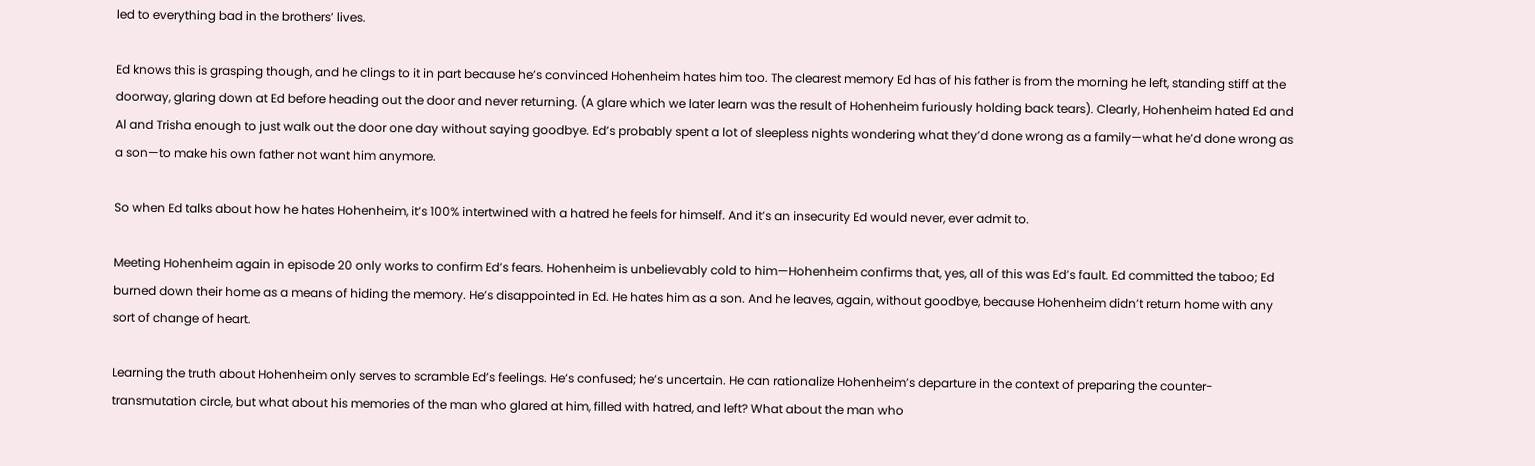led to everything bad in the brothers’ lives.

Ed knows this is grasping though, and he clings to it in part because he’s convinced Hohenheim hates him too. The clearest memory Ed has of his father is from the morning he left, standing stiff at the doorway, glaring down at Ed before heading out the door and never returning. (A glare which we later learn was the result of Hohenheim furiously holding back tears). Clearly, Hohenheim hated Ed and Al and Trisha enough to just walk out the door one day without saying goodbye. Ed’s probably spent a lot of sleepless nights wondering what they’d done wrong as a family—what he’d done wrong as a son—to make his own father not want him anymore.

So when Ed talks about how he hates Hohenheim, it’s 100% intertwined with a hatred he feels for himself. And it’s an insecurity Ed would never, ever admit to.

Meeting Hohenheim again in episode 20 only works to confirm Ed’s fears. Hohenheim is unbelievably cold to him—Hohenheim confirms that, yes, all of this was Ed’s fault. Ed committed the taboo; Ed burned down their home as a means of hiding the memory. He’s disappointed in Ed. He hates him as a son. And he leaves, again, without goodbye, because Hohenheim didn’t return home with any sort of change of heart.

Learning the truth about Hohenheim only serves to scramble Ed’s feelings. He’s confused; he’s uncertain. He can rationalize Hohenheim’s departure in the context of preparing the counter-transmutation circle, but what about his memories of the man who glared at him, filled with hatred, and left? What about the man who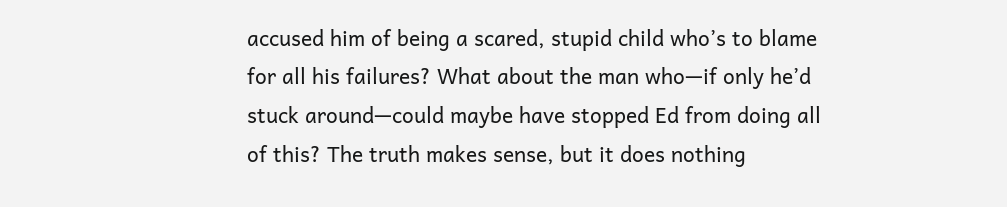accused him of being a scared, stupid child who’s to blame for all his failures? What about the man who—if only he’d stuck around—could maybe have stopped Ed from doing all of this? The truth makes sense, but it does nothing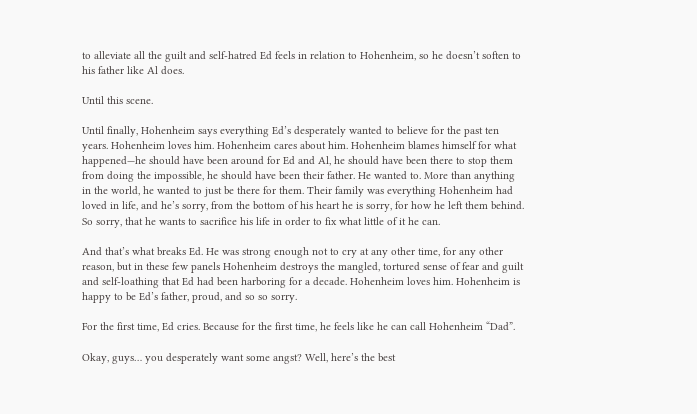to alleviate all the guilt and self-hatred Ed feels in relation to Hohenheim, so he doesn’t soften to his father like Al does.

Until this scene.

Until finally, Hohenheim says everything Ed’s desperately wanted to believe for the past ten years. Hohenheim loves him. Hohenheim cares about him. Hohenheim blames himself for what happened—he should have been around for Ed and Al, he should have been there to stop them from doing the impossible, he should have been their father. He wanted to. More than anything in the world, he wanted to just be there for them. Their family was everything Hohenheim had loved in life, and he’s sorry, from the bottom of his heart he is sorry, for how he left them behind. So sorry, that he wants to sacrifice his life in order to fix what little of it he can.

And that’s what breaks Ed. He was strong enough not to cry at any other time, for any other reason, but in these few panels Hohenheim destroys the mangled, tortured sense of fear and guilt and self-loathing that Ed had been harboring for a decade. Hohenheim loves him. Hohenheim is happy to be Ed’s father, proud, and so so sorry.

For the first time, Ed cries. Because for the first time, he feels like he can call Hohenheim “Dad”.

Okay, guys… you desperately want some angst? Well, here’s the best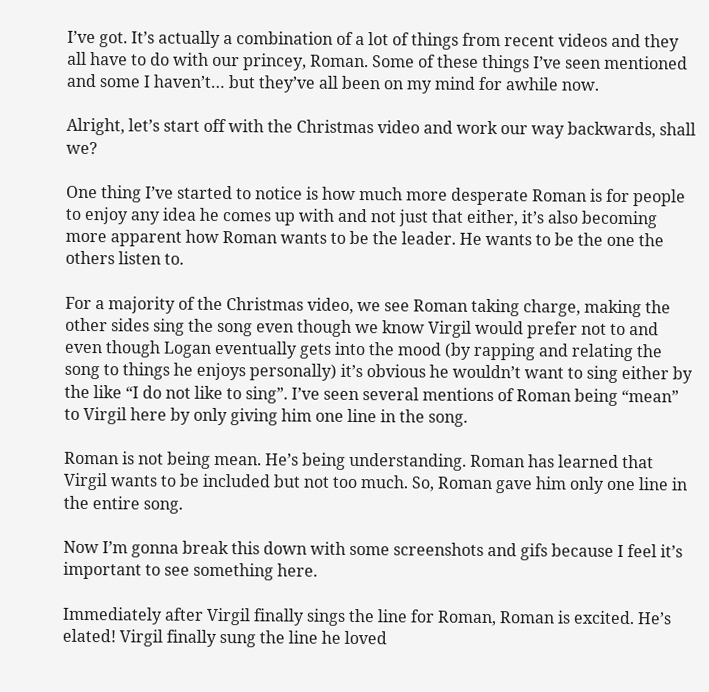I’ve got. It’s actually a combination of a lot of things from recent videos and they all have to do with our princey, Roman. Some of these things I’ve seen mentioned and some I haven’t… but they’ve all been on my mind for awhile now.

Alright, let’s start off with the Christmas video and work our way backwards, shall we?

One thing I’ve started to notice is how much more desperate Roman is for people to enjoy any idea he comes up with and not just that either, it’s also becoming more apparent how Roman wants to be the leader. He wants to be the one the others listen to.

For a majority of the Christmas video, we see Roman taking charge, making the other sides sing the song even though we know Virgil would prefer not to and even though Logan eventually gets into the mood (by rapping and relating the song to things he enjoys personally) it’s obvious he wouldn’t want to sing either by the like “I do not like to sing”. I’ve seen several mentions of Roman being “mean” to Virgil here by only giving him one line in the song.

Roman is not being mean. He’s being understanding. Roman has learned that Virgil wants to be included but not too much. So, Roman gave him only one line in the entire song.

Now I’m gonna break this down with some screenshots and gifs because I feel it’s important to see something here.

Immediately after Virgil finally sings the line for Roman, Roman is excited. He’s elated! Virgil finally sung the line he loved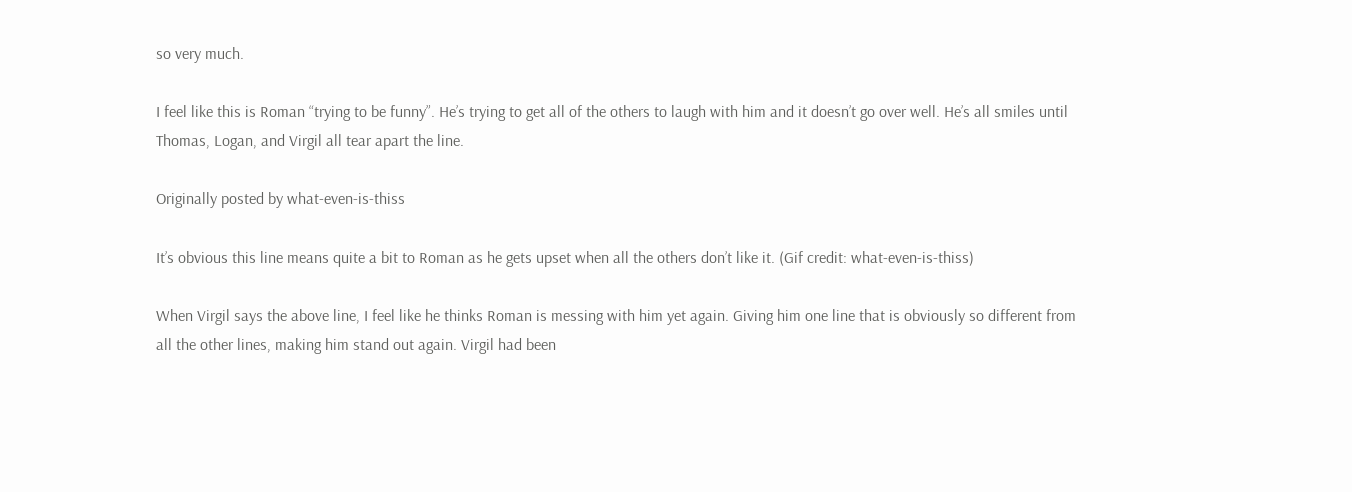so very much.

I feel like this is Roman “trying to be funny”. He’s trying to get all of the others to laugh with him and it doesn’t go over well. He’s all smiles until Thomas, Logan, and Virgil all tear apart the line.

Originally posted by what-even-is-thiss

It’s obvious this line means quite a bit to Roman as he gets upset when all the others don’t like it. (Gif credit: what-even-is-thiss)

When Virgil says the above line, I feel like he thinks Roman is messing with him yet again. Giving him one line that is obviously so different from all the other lines, making him stand out again. Virgil had been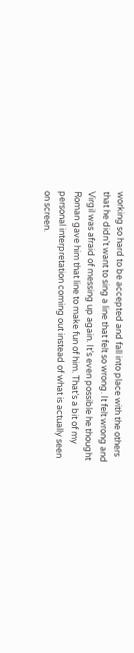working so hard to be accepted and fall into place with the others that he didn’t want to sing a line that felt so wrong. It felt wrong and Virgil was afraid of messing up again. It’s even possible he thought Roman gave him that line to make fun of him. That’s a bit of my personal interpretation coming out instead of what is actually seen on screen.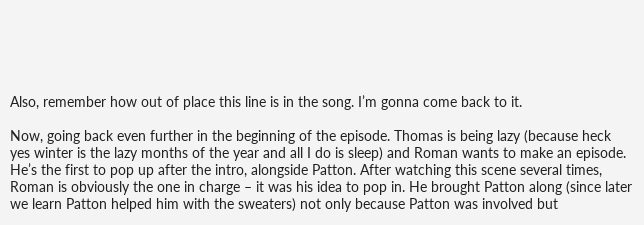Also, remember how out of place this line is in the song. I’m gonna come back to it.

Now, going back even further in the beginning of the episode. Thomas is being lazy (because heck yes winter is the lazy months of the year and all I do is sleep) and Roman wants to make an episode. He’s the first to pop up after the intro, alongside Patton. After watching this scene several times, Roman is obviously the one in charge – it was his idea to pop in. He brought Patton along (since later we learn Patton helped him with the sweaters) not only because Patton was involved but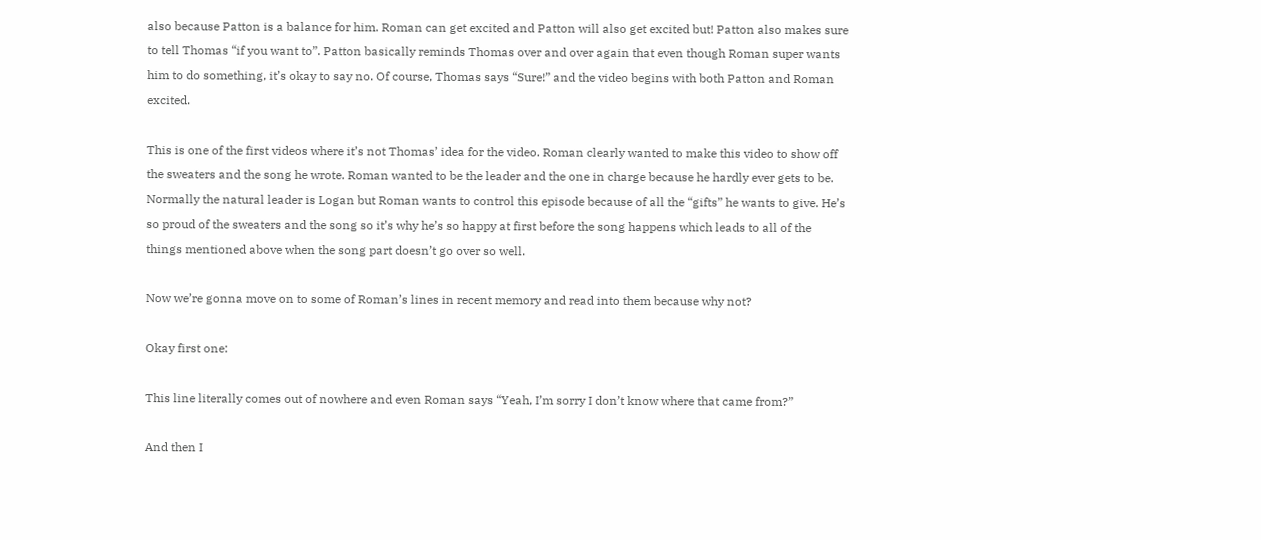also because Patton is a balance for him. Roman can get excited and Patton will also get excited but! Patton also makes sure to tell Thomas “if you want to”. Patton basically reminds Thomas over and over again that even though Roman super wants him to do something, it’s okay to say no. Of course, Thomas says “Sure!” and the video begins with both Patton and Roman excited.

This is one of the first videos where it’s not Thomas’ idea for the video. Roman clearly wanted to make this video to show off the sweaters and the song he wrote. Roman wanted to be the leader and the one in charge because he hardly ever gets to be. Normally the natural leader is Logan but Roman wants to control this episode because of all the “gifts” he wants to give. He’s so proud of the sweaters and the song so it’s why he’s so happy at first before the song happens which leads to all of the things mentioned above when the song part doesn’t go over so well.

Now we’re gonna move on to some of Roman’s lines in recent memory and read into them because why not?

Okay first one:

This line literally comes out of nowhere and even Roman says “Yeah, I’m sorry I don’t know where that came from?”

And then I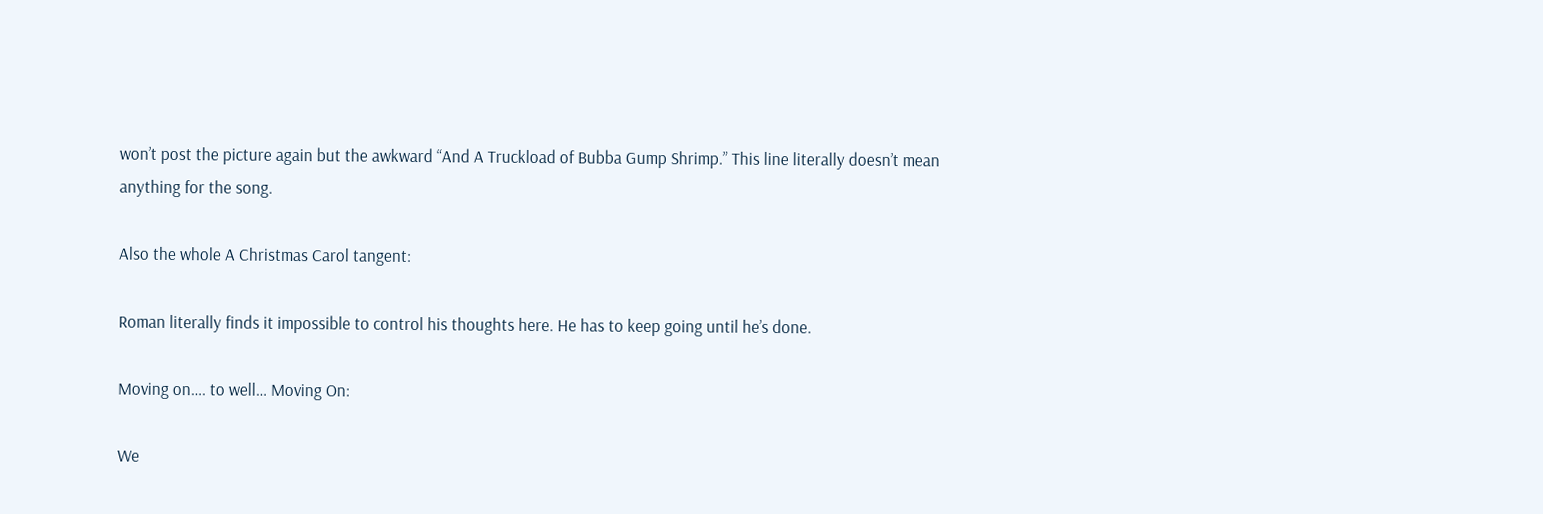won’t post the picture again but the awkward “And A Truckload of Bubba Gump Shrimp.” This line literally doesn’t mean anything for the song.

Also the whole A Christmas Carol tangent:

Roman literally finds it impossible to control his thoughts here. He has to keep going until he’s done.

Moving on…. to well… Moving On:

We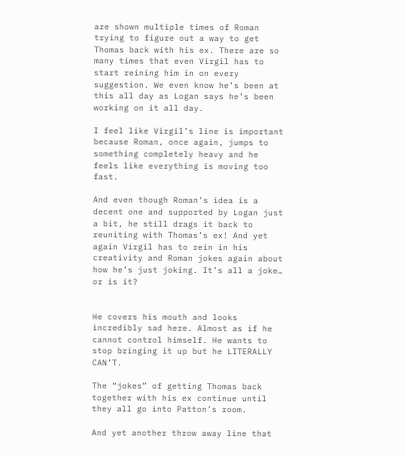are shown multiple times of Roman trying to figure out a way to get Thomas back with his ex. There are so many times that even Virgil has to start reining him in on every suggestion. We even know he’s been at this all day as Logan says he’s been working on it all day.

I feel like Virgil’s line is important because Roman, once again, jumps to something completely heavy and he feels like everything is moving too fast.

And even though Roman’s idea is a decent one and supported by Logan just a bit, he still drags it back to reuniting with Thomas’s ex! And yet again Virgil has to rein in his creativity and Roman jokes again about how he’s just joking. It’s all a joke… or is it?


He covers his mouth and looks incredibly sad here. Almost as if he cannot control himself. He wants to stop bringing it up but he LITERALLY CAN’T.

The “jokes” of getting Thomas back together with his ex continue until they all go into Patton’s room.

And yet another throw away line that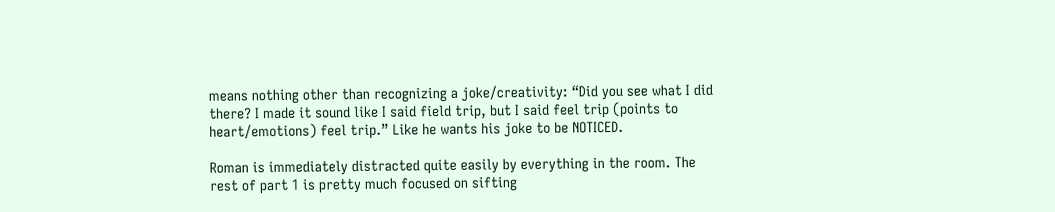means nothing other than recognizing a joke/creativity: “Did you see what I did there? I made it sound like I said field trip, but I said feel trip (points to heart/emotions) feel trip.” Like he wants his joke to be NOTICED.

Roman is immediately distracted quite easily by everything in the room. The rest of part 1 is pretty much focused on sifting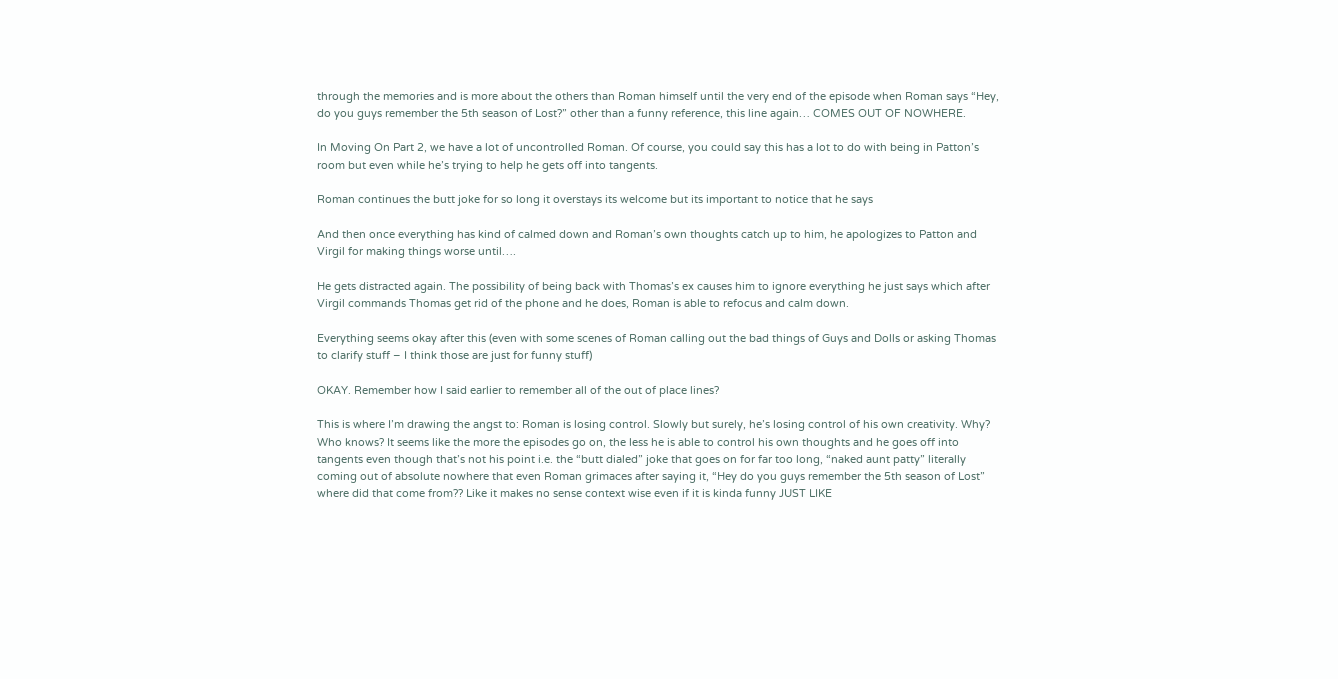through the memories and is more about the others than Roman himself until the very end of the episode when Roman says “Hey, do you guys remember the 5th season of Lost?” other than a funny reference, this line again… COMES OUT OF NOWHERE.

In Moving On Part 2, we have a lot of uncontrolled Roman. Of course, you could say this has a lot to do with being in Patton’s room but even while he’s trying to help he gets off into tangents.

Roman continues the butt joke for so long it overstays its welcome but its important to notice that he says

And then once everything has kind of calmed down and Roman’s own thoughts catch up to him, he apologizes to Patton and Virgil for making things worse until….

He gets distracted again. The possibility of being back with Thomas’s ex causes him to ignore everything he just says which after Virgil commands Thomas get rid of the phone and he does, Roman is able to refocus and calm down.

Everything seems okay after this (even with some scenes of Roman calling out the bad things of Guys and Dolls or asking Thomas to clarify stuff – I think those are just for funny stuff)

OKAY. Remember how I said earlier to remember all of the out of place lines?

This is where I’m drawing the angst to: Roman is losing control. Slowly but surely, he’s losing control of his own creativity. Why? Who knows? It seems like the more the episodes go on, the less he is able to control his own thoughts and he goes off into tangents even though that’s not his point i.e. the “butt dialed” joke that goes on for far too long, “naked aunt patty” literally coming out of absolute nowhere that even Roman grimaces after saying it, “Hey do you guys remember the 5th season of Lost” where did that come from?? Like it makes no sense context wise even if it is kinda funny JUST LIKE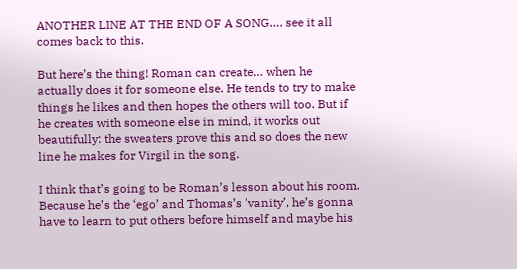ANOTHER LINE AT THE END OF A SONG…. see it all comes back to this.

But here’s the thing! Roman can create… when he actually does it for someone else. He tends to try to make things he likes and then hopes the others will too. But if he creates with someone else in mind, it works out beautifully: the sweaters prove this and so does the new line he makes for Virgil in the song.

I think that’s going to be Roman’s lesson about his room. Because he’s the ‘ego’ and Thomas’s 'vanity’, he’s gonna have to learn to put others before himself and maybe his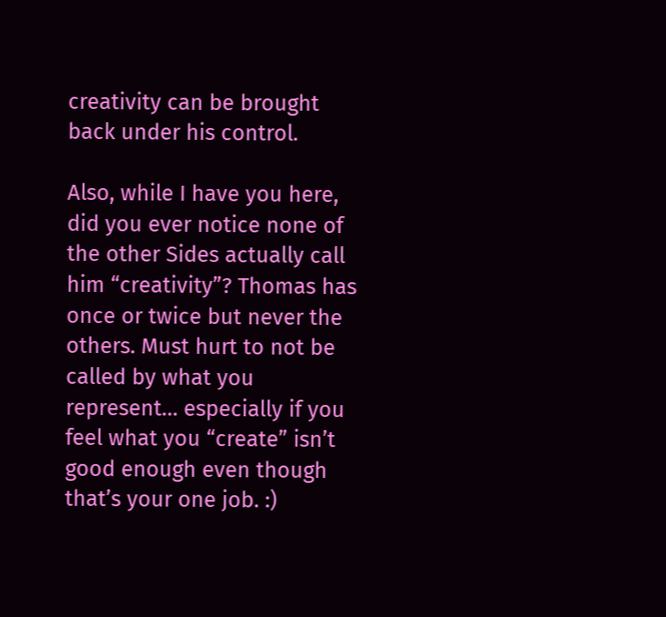creativity can be brought back under his control.

Also, while I have you here, did you ever notice none of the other Sides actually call him “creativity”? Thomas has once or twice but never the others. Must hurt to not be called by what you represent… especially if you feel what you “create” isn’t good enough even though that’s your one job. :)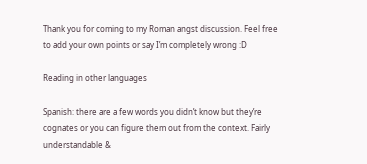Thank you for coming to my Roman angst discussion. Feel free to add your own points or say I’m completely wrong :D

Reading in other languages

Spanish: there are a few words you didn’t know but they’re cognates or you can figure them out from the context. Fairly understandable &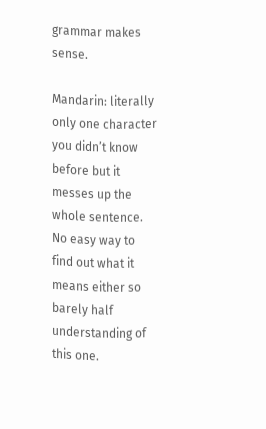grammar makes sense.

Mandarin: literally only one character you didn’t know before but it messes up the whole sentence. No easy way to find out what it means either so barely half understanding of this one.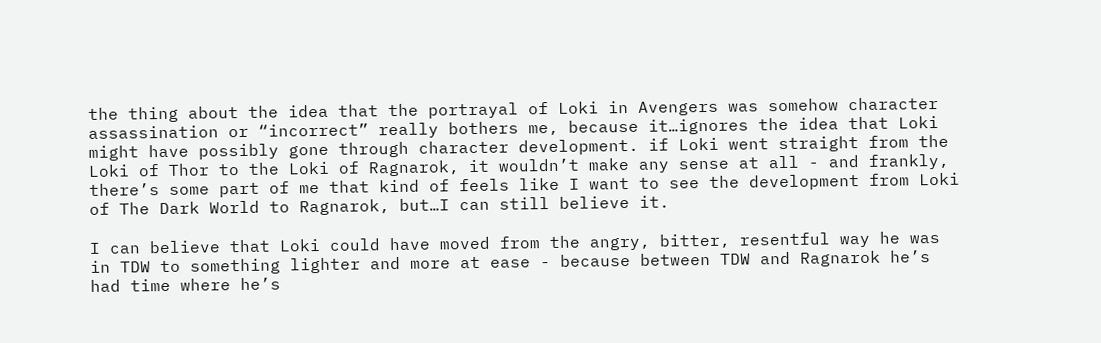the thing about the idea that the portrayal of Loki in Avengers was somehow character assassination or “incorrect” really bothers me, because it…ignores the idea that Loki might have possibly gone through character development. if Loki went straight from the Loki of Thor to the Loki of Ragnarok, it wouldn’t make any sense at all - and frankly, there’s some part of me that kind of feels like I want to see the development from Loki of The Dark World to Ragnarok, but…I can still believe it.

I can believe that Loki could have moved from the angry, bitter, resentful way he was in TDW to something lighter and more at ease - because between TDW and Ragnarok he’s had time where he’s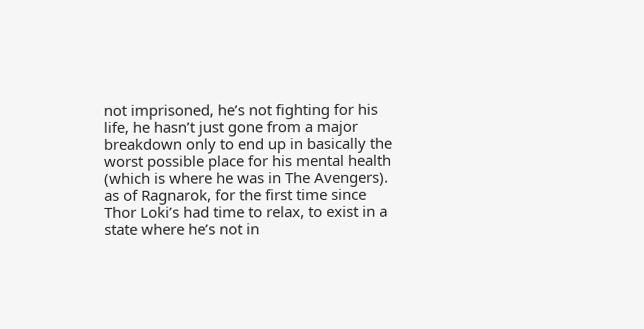not imprisoned, he’s not fighting for his life, he hasn’t just gone from a major breakdown only to end up in basically the worst possible place for his mental health (which is where he was in The Avengers). as of Ragnarok, for the first time since Thor Loki’s had time to relax, to exist in a state where he’s not in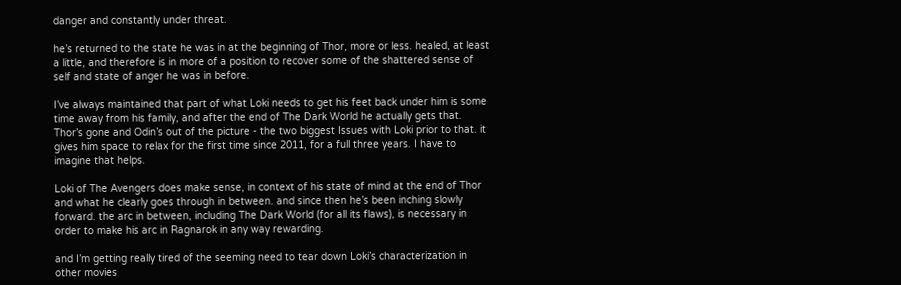danger and constantly under threat.

he’s returned to the state he was in at the beginning of Thor, more or less. healed, at least a little, and therefore is in more of a position to recover some of the shattered sense of self and state of anger he was in before.

I’ve always maintained that part of what Loki needs to get his feet back under him is some time away from his family, and after the end of The Dark World he actually gets that. Thor’s gone and Odin’s out of the picture - the two biggest Issues with Loki prior to that. it gives him space to relax for the first time since 2011, for a full three years. I have to imagine that helps.

Loki of The Avengers does make sense, in context of his state of mind at the end of Thor and what he clearly goes through in between. and since then he’s been inching slowly forward. the arc in between, including The Dark World (for all its flaws), is necessary in order to make his arc in Ragnarok in any way rewarding.

and I’m getting really tired of the seeming need to tear down Loki’s characterization in other movies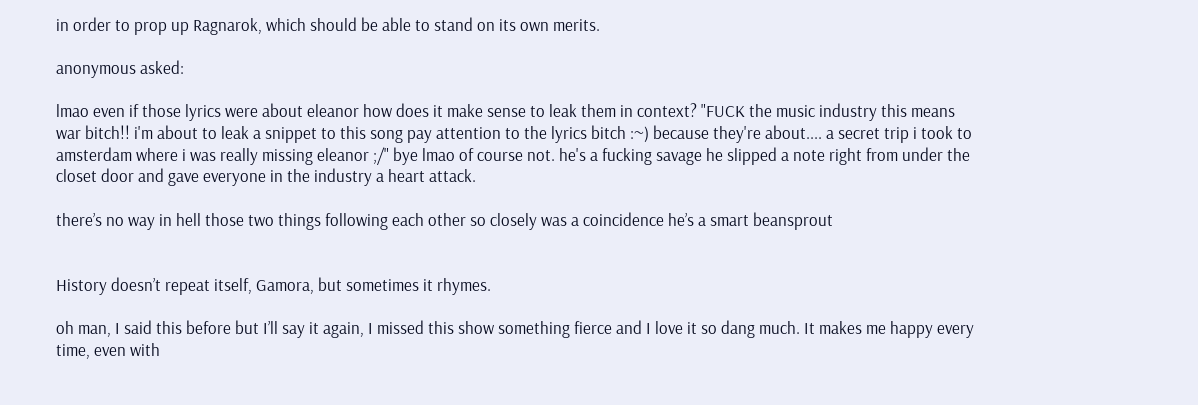in order to prop up Ragnarok, which should be able to stand on its own merits.

anonymous asked:

lmao even if those lyrics were about eleanor how does it make sense to leak them in context? "FUCK the music industry this means war bitch!! i'm about to leak a snippet to this song pay attention to the lyrics bitch :~) because they're about.... a secret trip i took to amsterdam where i was really missing eleanor ;/" bye lmao of course not. he's a fucking savage he slipped a note right from under the closet door and gave everyone in the industry a heart attack.

there’s no way in hell those two things following each other so closely was a coincidence he’s a smart beansprout


History doesn’t repeat itself, Gamora, but sometimes it rhymes.

oh man, I said this before but I’ll say it again, I missed this show something fierce and I love it so dang much. It makes me happy every time, even with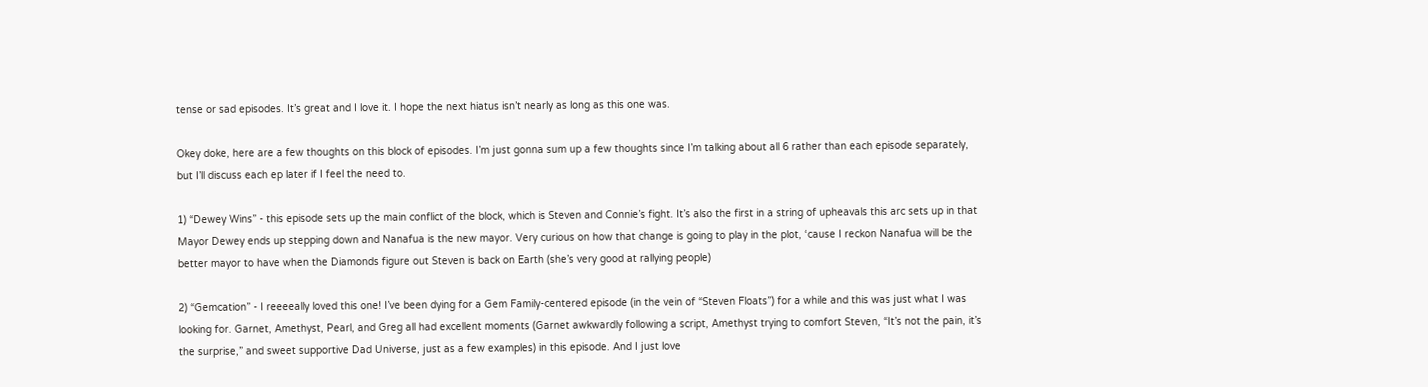tense or sad episodes. It’s great and I love it. I hope the next hiatus isn’t nearly as long as this one was.

Okey doke, here are a few thoughts on this block of episodes. I’m just gonna sum up a few thoughts since I’m talking about all 6 rather than each episode separately, but I’ll discuss each ep later if I feel the need to.

1) “Dewey Wins” - this episode sets up the main conflict of the block, which is Steven and Connie’s fight. It’s also the first in a string of upheavals this arc sets up in that Mayor Dewey ends up stepping down and Nanafua is the new mayor. Very curious on how that change is going to play in the plot, ‘cause I reckon Nanafua will be the better mayor to have when the Diamonds figure out Steven is back on Earth (she’s very good at rallying people)

2) “Gemcation” - I reeeeally loved this one! I’ve been dying for a Gem Family-centered episode (in the vein of “Steven Floats”) for a while and this was just what I was looking for. Garnet, Amethyst, Pearl, and Greg all had excellent moments (Garnet awkwardly following a script, Amethyst trying to comfort Steven, “It’s not the pain, it’s the surprise,” and sweet supportive Dad Universe, just as a few examples) in this episode. And I just love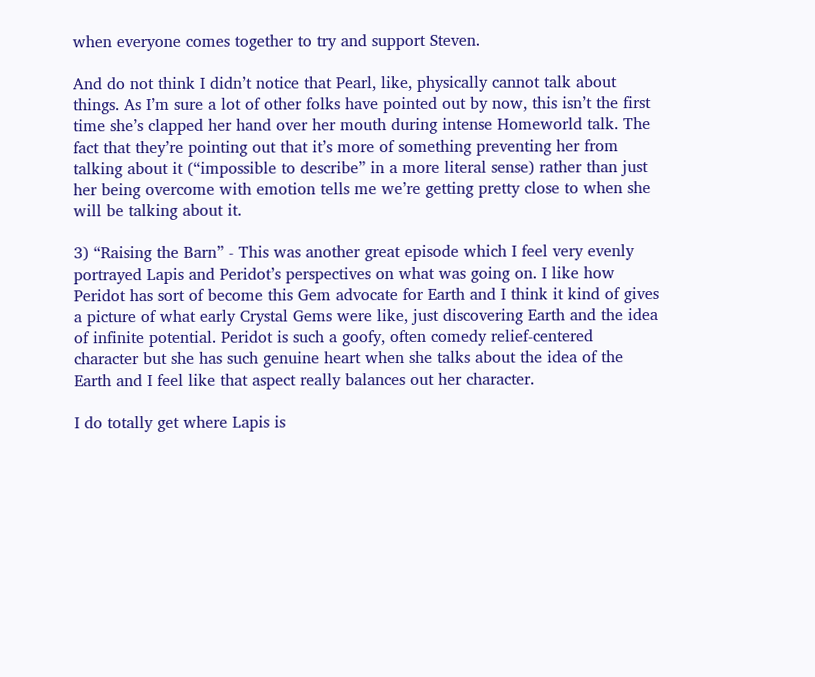when everyone comes together to try and support Steven.

And do not think I didn’t notice that Pearl, like, physically cannot talk about things. As I’m sure a lot of other folks have pointed out by now, this isn’t the first time she’s clapped her hand over her mouth during intense Homeworld talk. The fact that they’re pointing out that it’s more of something preventing her from talking about it (“impossible to describe” in a more literal sense) rather than just her being overcome with emotion tells me we’re getting pretty close to when she will be talking about it.

3) “Raising the Barn” - This was another great episode which I feel very evenly portrayed Lapis and Peridot’s perspectives on what was going on. I like how Peridot has sort of become this Gem advocate for Earth and I think it kind of gives a picture of what early Crystal Gems were like, just discovering Earth and the idea of infinite potential. Peridot is such a goofy, often comedy relief-centered character but she has such genuine heart when she talks about the idea of the Earth and I feel like that aspect really balances out her character.

I do totally get where Lapis is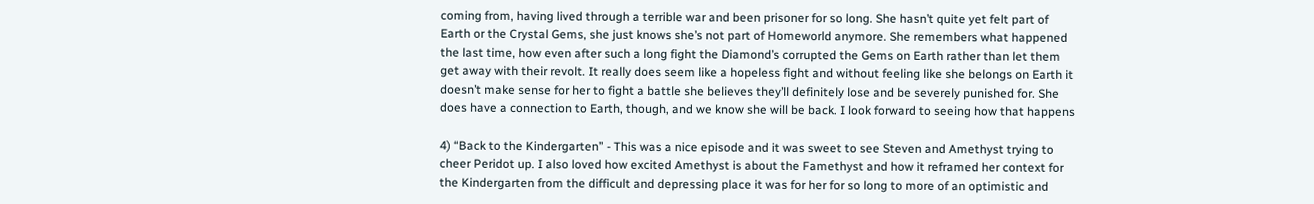coming from, having lived through a terrible war and been prisoner for so long. She hasn’t quite yet felt part of Earth or the Crystal Gems, she just knows she’s not part of Homeworld anymore. She remembers what happened the last time, how even after such a long fight the Diamond’s corrupted the Gems on Earth rather than let them get away with their revolt. It really does seem like a hopeless fight and without feeling like she belongs on Earth it doesn’t make sense for her to fight a battle she believes they’ll definitely lose and be severely punished for. She does have a connection to Earth, though, and we know she will be back. I look forward to seeing how that happens

4) “Back to the Kindergarten” - This was a nice episode and it was sweet to see Steven and Amethyst trying to cheer Peridot up. I also loved how excited Amethyst is about the Famethyst and how it reframed her context for the Kindergarten from the difficult and depressing place it was for her for so long to more of an optimistic and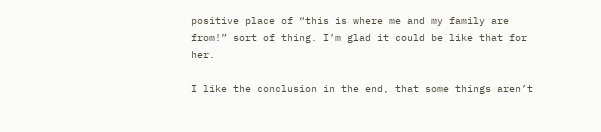positive place of “this is where me and my family are from!” sort of thing. I’m glad it could be like that for her.

I like the conclusion in the end, that some things aren’t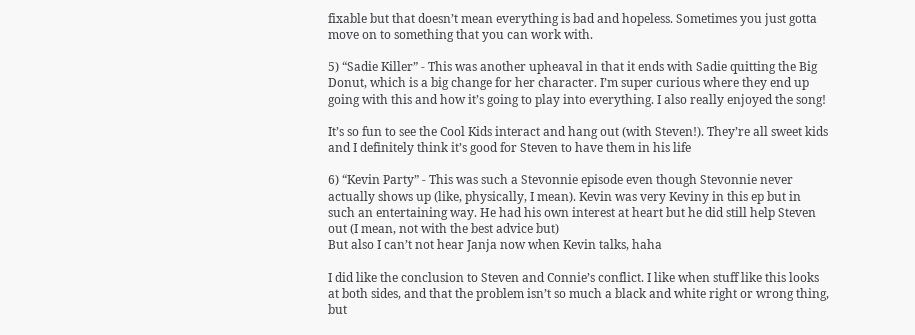fixable but that doesn’t mean everything is bad and hopeless. Sometimes you just gotta move on to something that you can work with.

5) “Sadie Killer” - This was another upheaval in that it ends with Sadie quitting the Big Donut, which is a big change for her character. I’m super curious where they end up going with this and how it’s going to play into everything. I also really enjoyed the song!

It’s so fun to see the Cool Kids interact and hang out (with Steven!). They’re all sweet kids and I definitely think it’s good for Steven to have them in his life

6) “Kevin Party” - This was such a Stevonnie episode even though Stevonnie never actually shows up (like, physically, I mean). Kevin was very Keviny in this ep but in such an entertaining way. He had his own interest at heart but he did still help Steven out (I mean, not with the best advice but)
But also I can’t not hear Janja now when Kevin talks, haha

I did like the conclusion to Steven and Connie’s conflict. I like when stuff like this looks at both sides, and that the problem isn’t so much a black and white right or wrong thing, but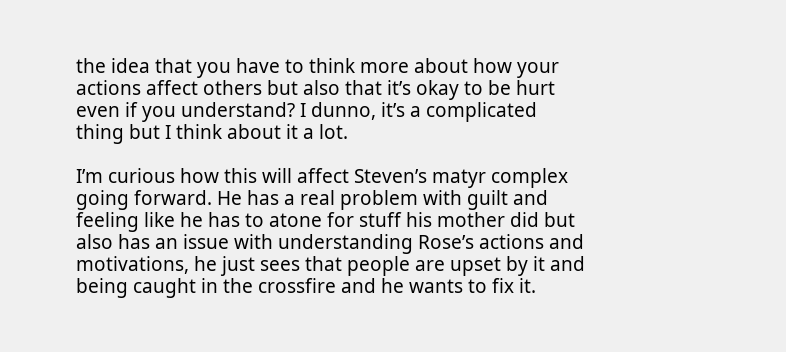the idea that you have to think more about how your actions affect others but also that it’s okay to be hurt even if you understand? I dunno, it’s a complicated thing but I think about it a lot.

I’m curious how this will affect Steven’s matyr complex going forward. He has a real problem with guilt and feeling like he has to atone for stuff his mother did but also has an issue with understanding Rose’s actions and motivations, he just sees that people are upset by it and being caught in the crossfire and he wants to fix it.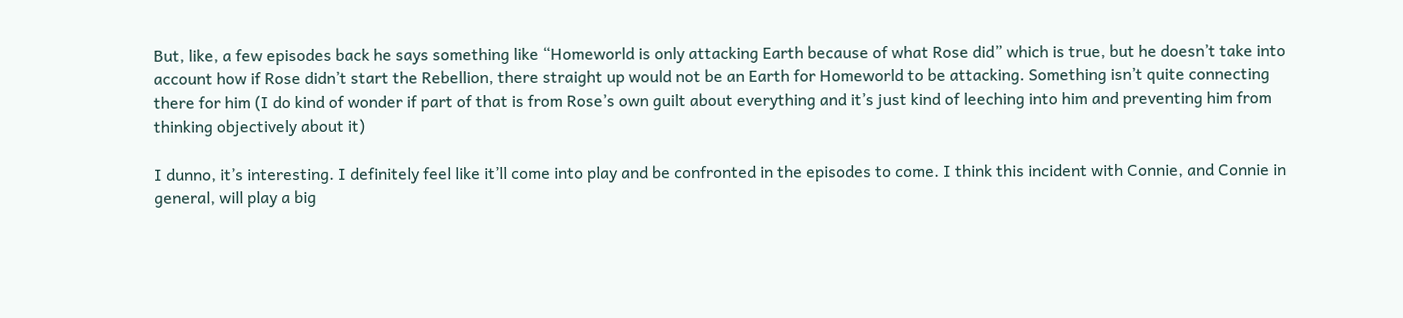But, like, a few episodes back he says something like “Homeworld is only attacking Earth because of what Rose did” which is true, but he doesn’t take into account how if Rose didn’t start the Rebellion, there straight up would not be an Earth for Homeworld to be attacking. Something isn’t quite connecting there for him (I do kind of wonder if part of that is from Rose’s own guilt about everything and it’s just kind of leeching into him and preventing him from thinking objectively about it)

I dunno, it’s interesting. I definitely feel like it’ll come into play and be confronted in the episodes to come. I think this incident with Connie, and Connie in general, will play a big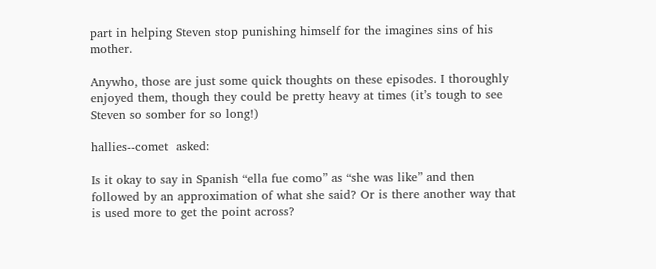part in helping Steven stop punishing himself for the imagines sins of his mother.

Anywho, those are just some quick thoughts on these episodes. I thoroughly enjoyed them, though they could be pretty heavy at times (it’s tough to see Steven so somber for so long!)

hallies--comet  asked:

Is it okay to say in Spanish “ella fue como” as “she was like” and then followed by an approximation of what she said? Or is there another way that is used more to get the point across?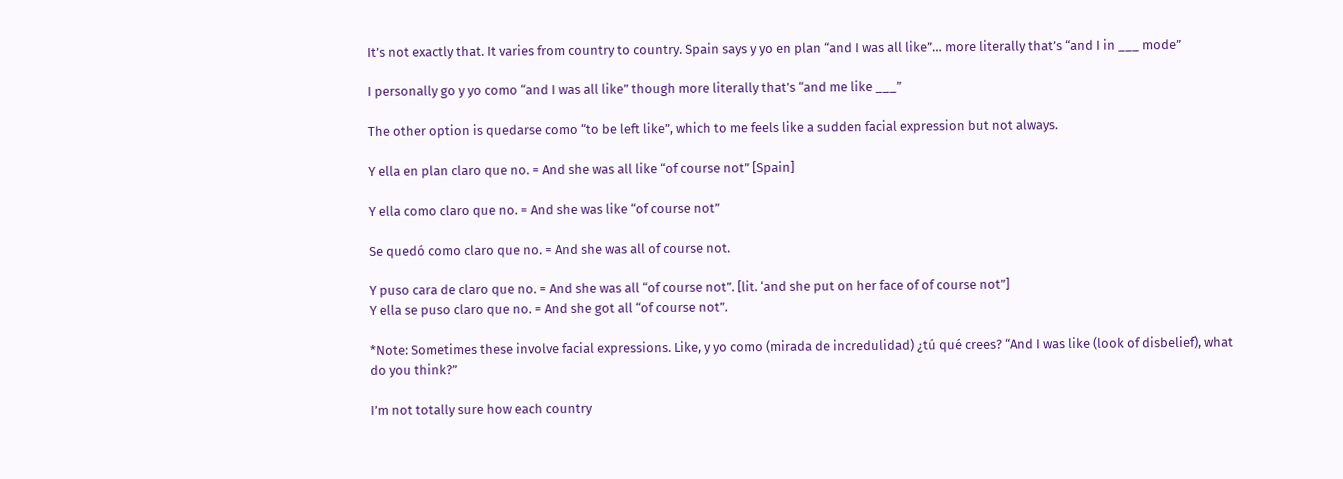It’s not exactly that. It varies from country to country. Spain says y yo en plan “and I was all like”… more literally that’s “and I in ___ mode”

I personally go y yo como “and I was all like” though more literally that’s “and me like ___”

The other option is quedarse como “to be left like”, which to me feels like a sudden facial expression but not always.

Y ella en plan claro que no. = And she was all like “of course not” [Spain]

Y ella como claro que no. = And she was like “of course not”

Se quedó como claro que no. = And she was all of course not.

Y puso cara de claro que no. = And she was all “of course not”. [lit. ‘and she put on her face of of course not”]
Y ella se puso claro que no. = And she got all “of course not”.

*Note: Sometimes these involve facial expressions. Like, y yo como (mirada de incredulidad) ¿tú qué crees? “And I was like (look of disbelief), what do you think?”

I’m not totally sure how each country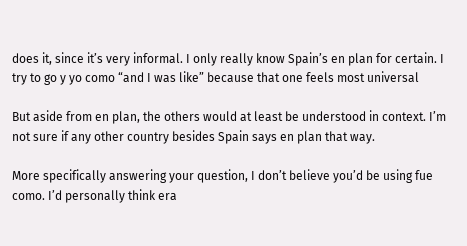does it, since it’s very informal. I only really know Spain’s en plan for certain. I try to go y yo como “and I was like” because that one feels most universal

But aside from en plan, the others would at least be understood in context. I’m not sure if any other country besides Spain says en plan that way.

More specifically answering your question, I don’t believe you’d be using fue como. I’d personally think era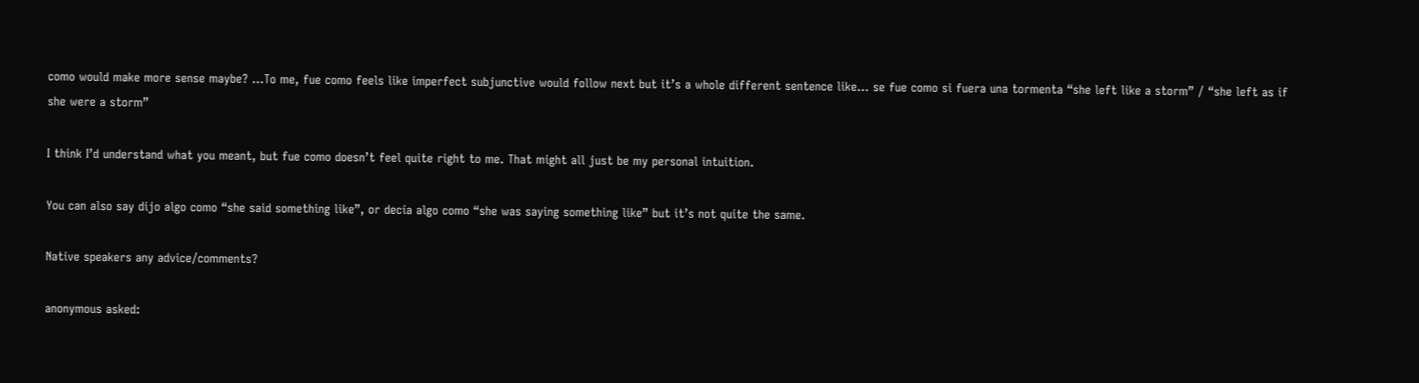como would make more sense maybe? …To me, fue como feels like imperfect subjunctive would follow next but it’s a whole different sentence like… se fue como si fuera una tormenta “she left like a storm” / “she left as if she were a storm”

I think I’d understand what you meant, but fue como doesn’t feel quite right to me. That might all just be my personal intuition.

You can also say dijo algo como “she said something like”, or decía algo como “she was saying something like” but it’s not quite the same.

Native speakers any advice/comments?

anonymous asked: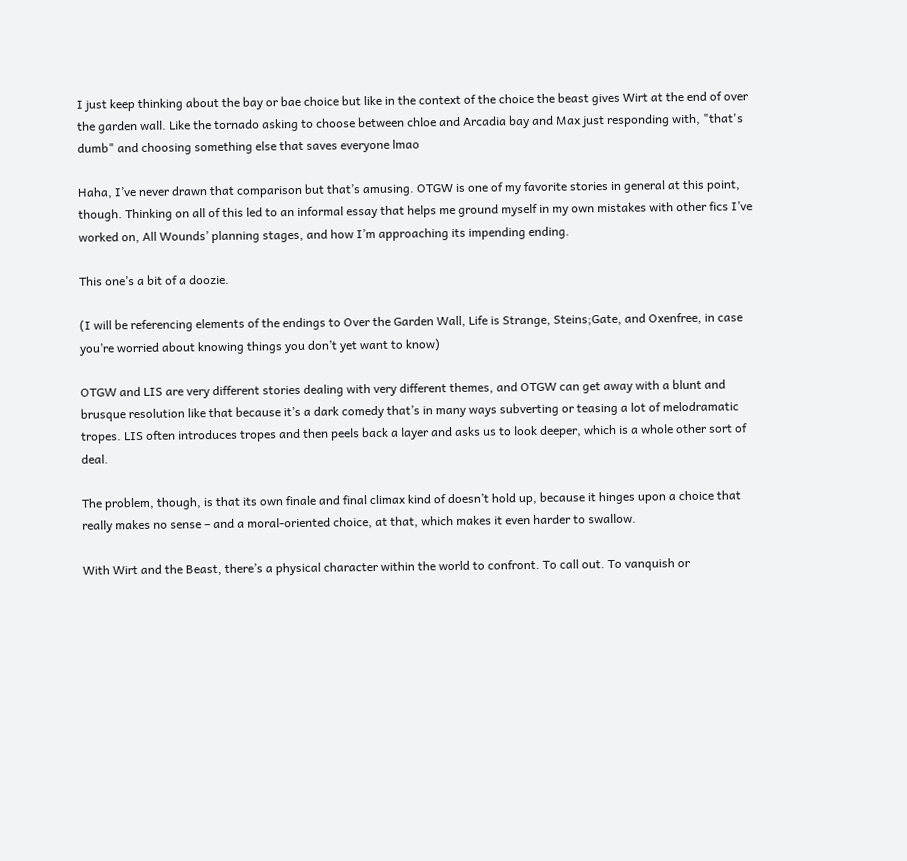I just keep thinking about the bay or bae choice but like in the context of the choice the beast gives Wirt at the end of over the garden wall. Like the tornado asking to choose between chloe and Arcadia bay and Max just responding with, "that's dumb" and choosing something else that saves everyone lmao

Haha, I’ve never drawn that comparison but that’s amusing. OTGW is one of my favorite stories in general at this point, though. Thinking on all of this led to an informal essay that helps me ground myself in my own mistakes with other fics I’ve worked on, All Wounds’ planning stages, and how I’m approaching its impending ending.

This one’s a bit of a doozie.

(I will be referencing elements of the endings to Over the Garden Wall, Life is Strange, Steins;Gate, and Oxenfree, in case you’re worried about knowing things you don’t yet want to know)

OTGW and LIS are very different stories dealing with very different themes, and OTGW can get away with a blunt and brusque resolution like that because it’s a dark comedy that’s in many ways subverting or teasing a lot of melodramatic tropes. LIS often introduces tropes and then peels back a layer and asks us to look deeper, which is a whole other sort of deal.

The problem, though, is that its own finale and final climax kind of doesn’t hold up, because it hinges upon a choice that really makes no sense – and a moral-oriented choice, at that, which makes it even harder to swallow.

With Wirt and the Beast, there’s a physical character within the world to confront. To call out. To vanquish or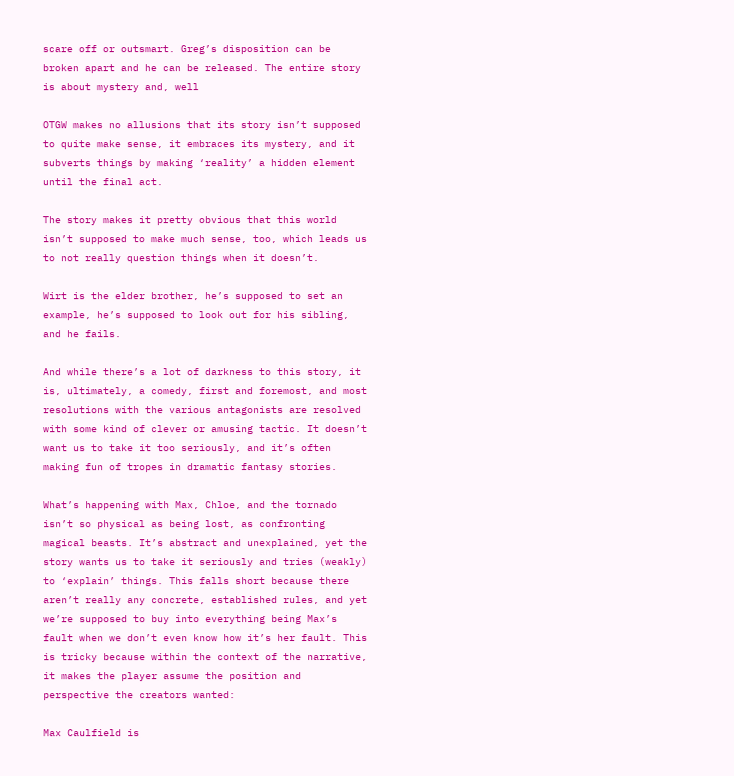scare off or outsmart. Greg’s disposition can be broken apart and he can be released. The entire story is about mystery and, well

OTGW makes no allusions that its story isn’t supposed to quite make sense, it embraces its mystery, and it subverts things by making ‘reality’ a hidden element until the final act.

The story makes it pretty obvious that this world isn’t supposed to make much sense, too, which leads us to not really question things when it doesn’t.

Wirt is the elder brother, he’s supposed to set an example, he’s supposed to look out for his sibling, and he fails.

And while there’s a lot of darkness to this story, it is, ultimately, a comedy, first and foremost, and most resolutions with the various antagonists are resolved with some kind of clever or amusing tactic. It doesn’t want us to take it too seriously, and it’s often making fun of tropes in dramatic fantasy stories.

What’s happening with Max, Chloe, and the tornado isn’t so physical as being lost, as confronting magical beasts. It’s abstract and unexplained, yet the story wants us to take it seriously and tries (weakly) to ‘explain’ things. This falls short because there aren’t really any concrete, established rules, and yet we’re supposed to buy into everything being Max’s fault when we don’t even know how it’s her fault. This is tricky because within the context of the narrative, it makes the player assume the position and perspective the creators wanted:

Max Caulfield is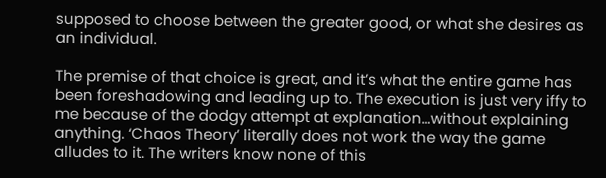supposed to choose between the greater good, or what she desires as an individual.

The premise of that choice is great, and it’s what the entire game has been foreshadowing and leading up to. The execution is just very iffy to me because of the dodgy attempt at explanation…without explaining anything. ‘Chaos Theory’ literally does not work the way the game alludes to it. The writers know none of this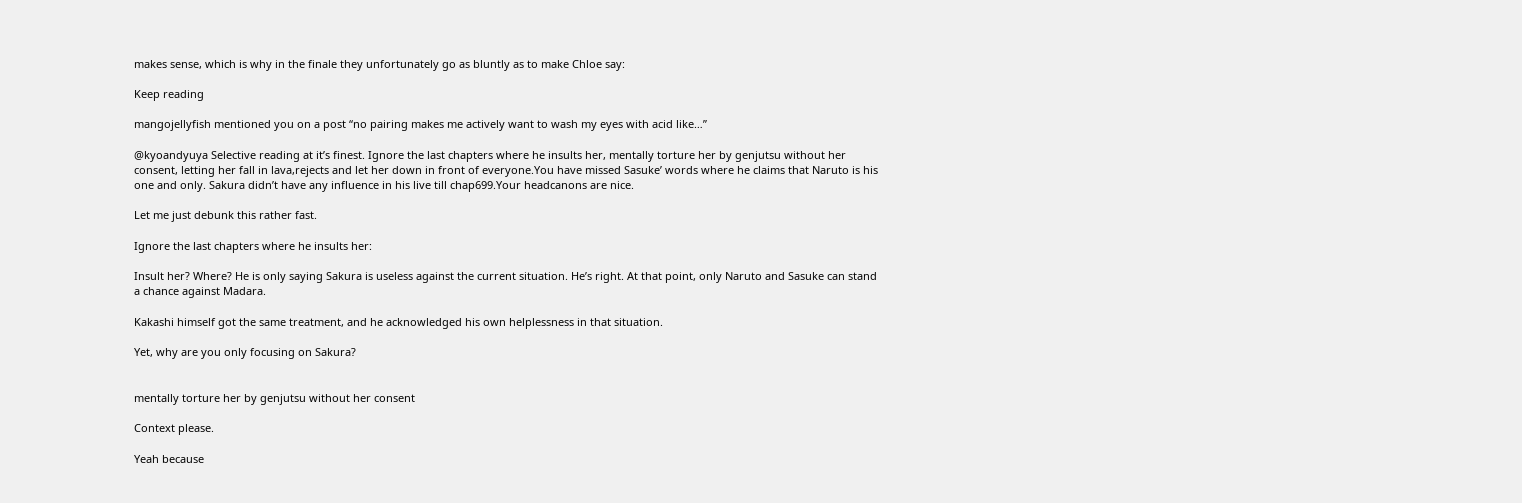makes sense, which is why in the finale they unfortunately go as bluntly as to make Chloe say:

Keep reading

mangojellyfish mentioned you on a post “no pairing makes me actively want to wash my eyes with acid like…”

@kyoandyuya Selective reading at it’s finest. Ignore the last chapters where he insults her, mentally torture her by genjutsu without her consent, letting her fall in lava,rejects and let her down in front of everyone.You have missed Sasuke’ words where he claims that Naruto is his one and only. Sakura didn’t have any influence in his live till chap699.Your headcanons are nice.

Let me just debunk this rather fast.

Ignore the last chapters where he insults her:

Insult her? Where? He is only saying Sakura is useless against the current situation. He’s right. At that point, only Naruto and Sasuke can stand a chance against Madara.

Kakashi himself got the same treatment, and he acknowledged his own helplessness in that situation.

Yet, why are you only focusing on Sakura?


mentally torture her by genjutsu without her consent

Context please.

Yeah because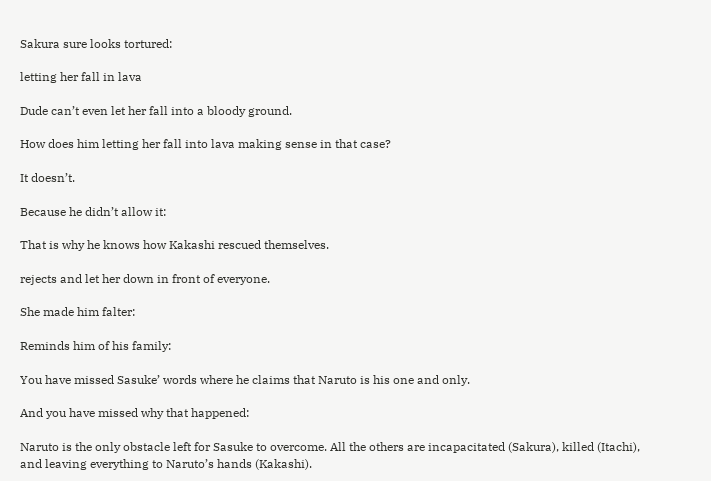Sakura sure looks tortured:

letting her fall in lava

Dude can’t even let her fall into a bloody ground.

How does him letting her fall into lava making sense in that case?

It doesn’t.

Because he didn’t allow it:

That is why he knows how Kakashi rescued themselves.

rejects and let her down in front of everyone.

She made him falter:

Reminds him of his family:

You have missed Sasuke’ words where he claims that Naruto is his one and only.

And you have missed why that happened:

Naruto is the only obstacle left for Sasuke to overcome. All the others are incapacitated (Sakura), killed (Itachi), and leaving everything to Naruto’s hands (Kakashi).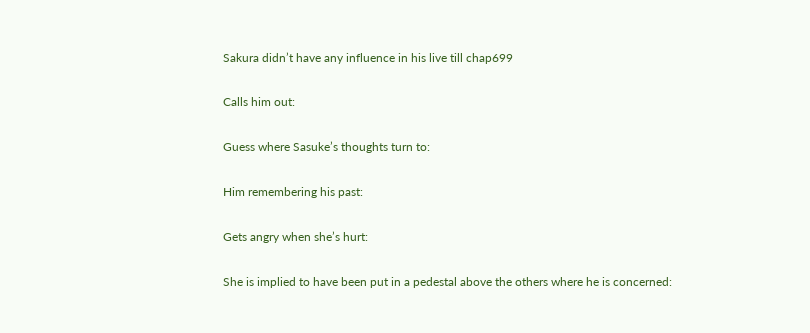Sakura didn’t have any influence in his live till chap699

Calls him out:

Guess where Sasuke’s thoughts turn to:

Him remembering his past:

Gets angry when she’s hurt:

She is implied to have been put in a pedestal above the others where he is concerned: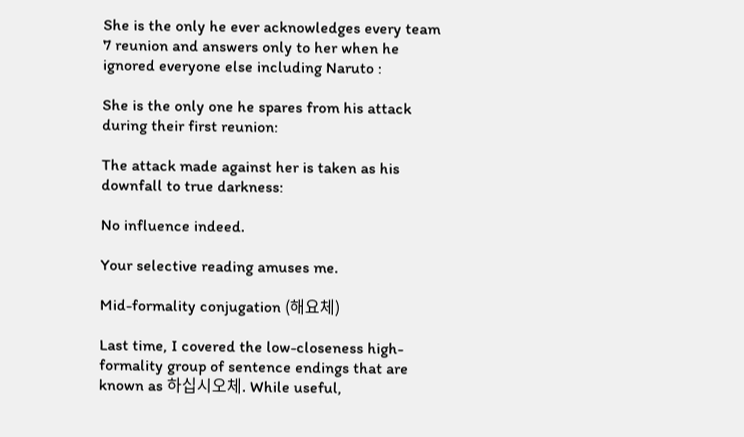She is the only he ever acknowledges every team 7 reunion and answers only to her when he ignored everyone else including Naruto :

She is the only one he spares from his attack during their first reunion:

The attack made against her is taken as his downfall to true darkness:

No influence indeed.

Your selective reading amuses me.

Mid-formality conjugation (해요체)

Last time, I covered the low-closeness high-formality group of sentence endings that are known as 하십시오체. While useful,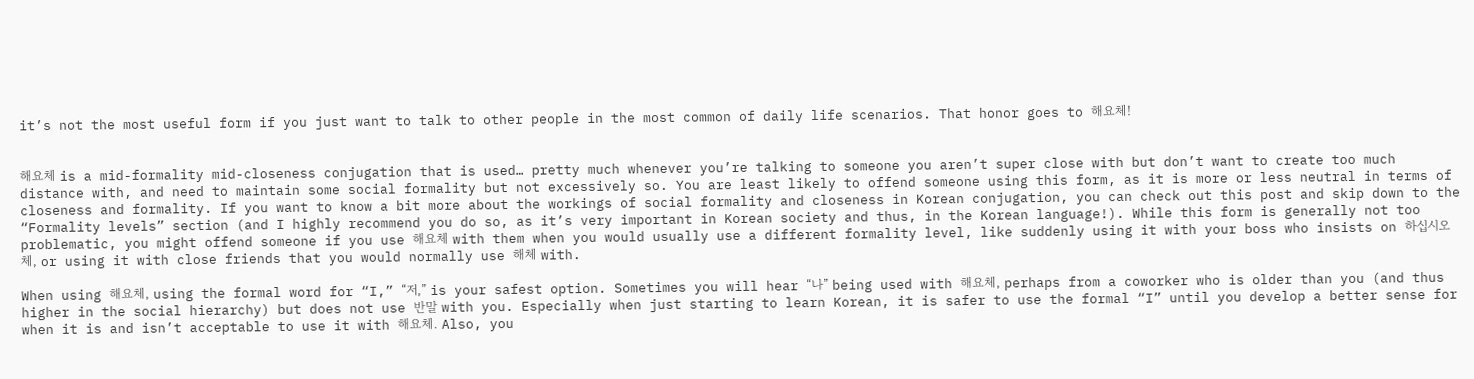it’s not the most useful form if you just want to talk to other people in the most common of daily life scenarios. That honor goes to 해요체!


해요체 is a mid-formality mid-closeness conjugation that is used… pretty much whenever you’re talking to someone you aren’t super close with but don’t want to create too much distance with, and need to maintain some social formality but not excessively so. You are least likely to offend someone using this form, as it is more or less neutral in terms of closeness and formality. If you want to know a bit more about the workings of social formality and closeness in Korean conjugation, you can check out this post and skip down to the “Formality levels” section (and I highly recommend you do so, as it’s very important in Korean society and thus, in the Korean language!). While this form is generally not too problematic, you might offend someone if you use 해요체 with them when you would usually use a different formality level, like suddenly using it with your boss who insists on 하십시오체, or using it with close friends that you would normally use 해체 with.

When using 해요체, using the formal word for “I,” “저,” is your safest option. Sometimes you will hear “나” being used with 해요체, perhaps from a coworker who is older than you (and thus higher in the social hierarchy) but does not use 반말 with you. Especially when just starting to learn Korean, it is safer to use the formal “I” until you develop a better sense for when it is and isn’t acceptable to use it with 해요체. Also, you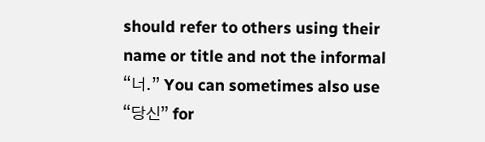should refer to others using their name or title and not the informal “너.” You can sometimes also use “당신” for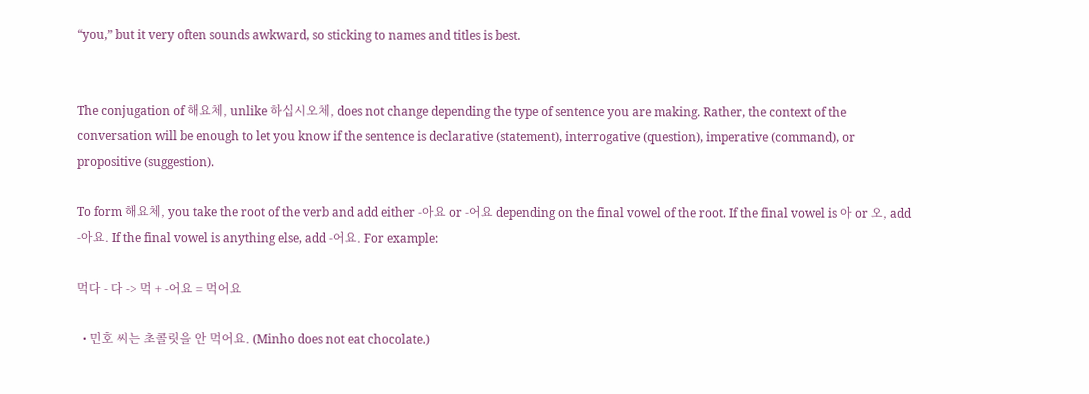“you,” but it very often sounds awkward, so sticking to names and titles is best.


The conjugation of 해요체, unlike 하십시오체, does not change depending the type of sentence you are making. Rather, the context of the conversation will be enough to let you know if the sentence is declarative (statement), interrogative (question), imperative (command), or propositive (suggestion).

To form 해요체, you take the root of the verb and add either -아요 or -어요 depending on the final vowel of the root. If the final vowel is 아 or 오, add -아요. If the final vowel is anything else, add -어요. For example:

먹다 - 다 -> 먹 + -어요 = 먹어요

  • 민호 씨는 초콜릿을 안 먹어요. (Minho does not eat chocolate.)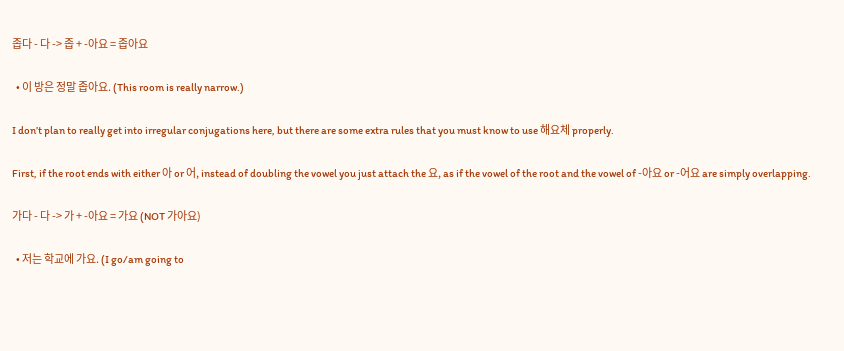좁다 - 다 -> 좁 + -아요 = 좁아요

  • 이 방은 정말 좁아요. (This room is really narrow.)

I don’t plan to really get into irregular conjugations here, but there are some extra rules that you must know to use 해요체 properly.

First, if the root ends with either 아 or 어, instead of doubling the vowel you just attach the 요, as if the vowel of the root and the vowel of -아요 or -어요 are simply overlapping.

가다 - 다 -> 가 + -아요 = 가요 (NOT 가아요)

  • 저는 학교에 가요. (I go/am going to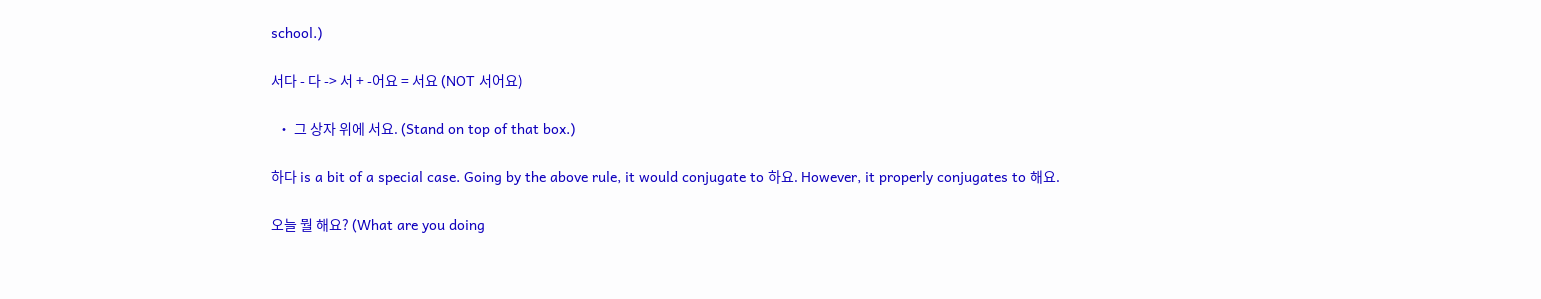school.)

서다 - 다 -> 서 + -어요 = 서요 (NOT 서어요)

  • 그 상자 위에 서요. (Stand on top of that box.)

하다 is a bit of a special case. Going by the above rule, it would conjugate to 하요. However, it properly conjugates to 해요.

오늘 뭘 해요? (What are you doing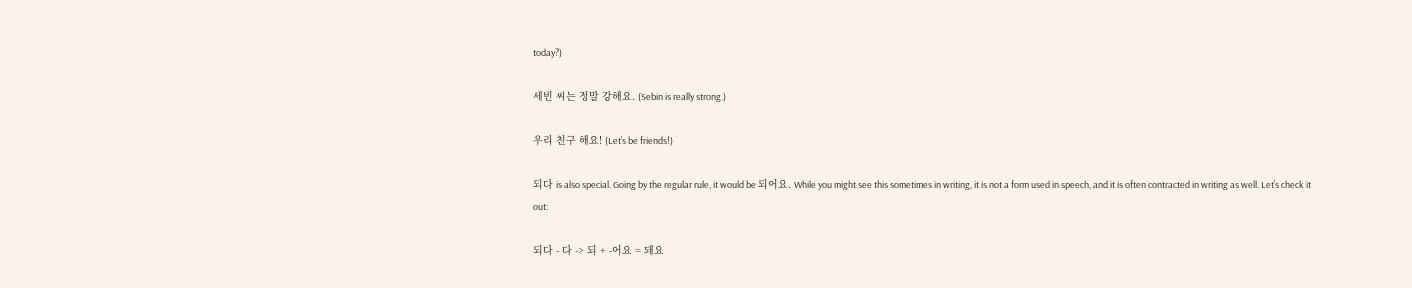today?)

세빈 씨는 정말 강해요. (Sebin is really strong.)

우리 친구 해요! (Let’s be friends!)

되다 is also special. Going by the regular rule, it would be 되어요. While you might see this sometimes in writing, it is not a form used in speech, and it is often contracted in writing as well. Let’s check it out:

되다 - 다 -> 되 + -어요 = 돼요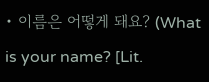• 이름은 어떻게 돼요? (What is your name? [Lit.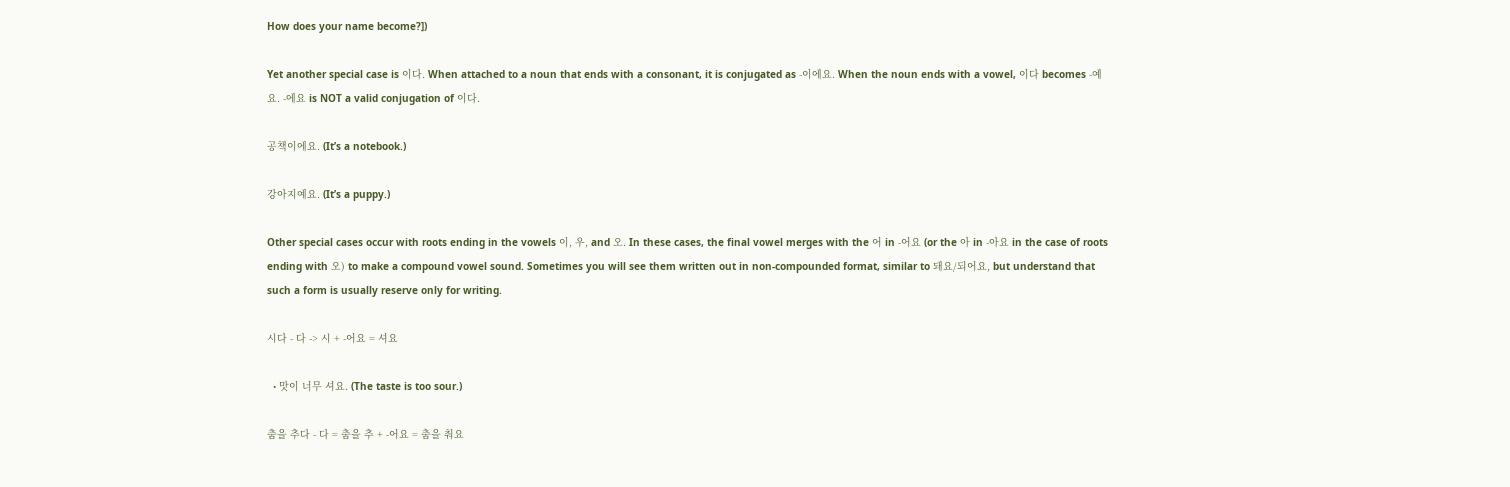How does your name become?])

Yet another special case is 이다. When attached to a noun that ends with a consonant, it is conjugated as -이에요. When the noun ends with a vowel, 이다 becomes -예요. -에요 is NOT a valid conjugation of 이다.

공책이에요. (It’s a notebook.)

강아지예요. (It’s a puppy.)

Other special cases occur with roots ending in the vowels 이, 우, and 오. In these cases, the final vowel merges with the 어 in -어요 (or the 아 in -아요 in the case of roots ending with 오) to make a compound vowel sound. Sometimes you will see them written out in non-compounded format, similar to 돼요/되어요, but understand that such a form is usually reserve only for writing.

시다 - 다 -> 시 + -어요 = 셔요

  • 맛이 너무 셔요. (The taste is too sour.)

춤을 추다 - 다 = 춤을 추 + -어요 = 춤을 춰요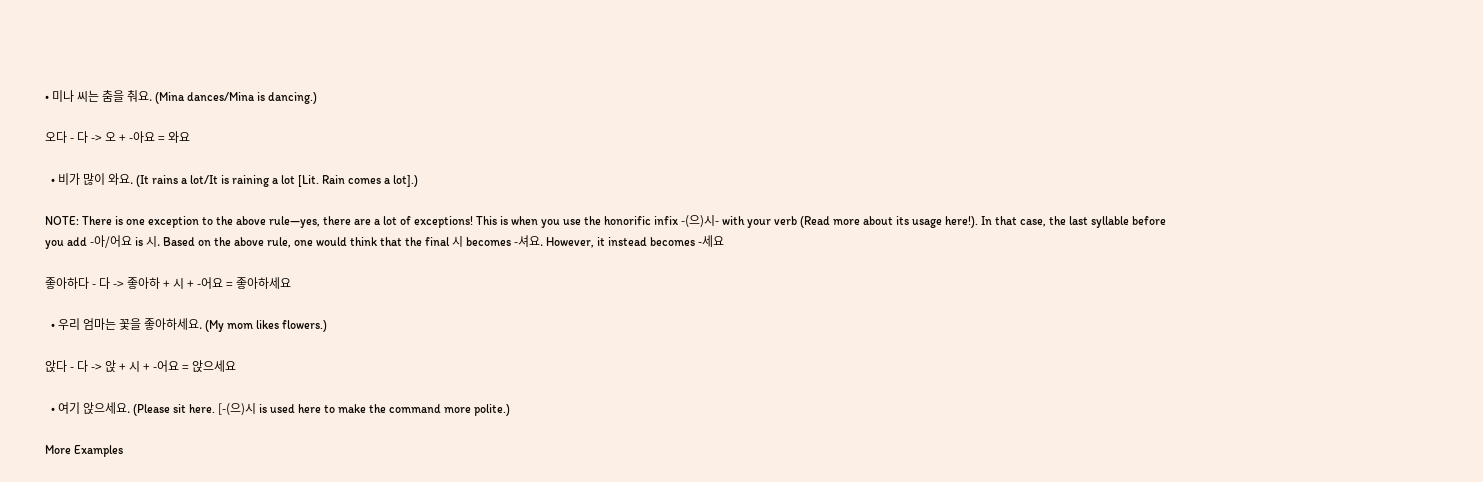• 미나 씨는 춤을 춰요. (Mina dances/Mina is dancing.)

오다 - 다 -> 오 + -아요 = 와요

  • 비가 많이 와요. (It rains a lot/It is raining a lot [Lit. Rain comes a lot].)

NOTE: There is one exception to the above rule—yes, there are a lot of exceptions! This is when you use the honorific infix -(으)시- with your verb (Read more about its usage here!). In that case, the last syllable before you add -아/어요 is 시. Based on the above rule, one would think that the final 시 becomes -셔요. However, it instead becomes -세요

좋아하다 - 다 -> 좋아하 + 시 + -어요 = 좋아하세요

  • 우리 엄마는 꽃을 좋아하세요. (My mom likes flowers.)

앉다 - 다 -> 앉 + 시 + -어요 = 앉으세요

  • 여기 앉으세요. (Please sit here. [-(으)시 is used here to make the command more polite.)

More Examples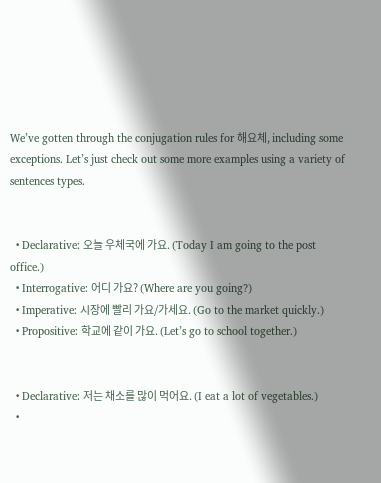We’ve gotten through the conjugation rules for 해요체, including some exceptions. Let’s just check out some more examples using a variety of sentences types.


  • Declarative: 오늘 우체국에 가요. (Today I am going to the post office.)
  • Interrogative: 어디 가요? (Where are you going?)
  • Imperative: 시장에 빨리 가요/가세요. (Go to the market quickly.)
  • Propositive: 학교에 같이 가요. (Let’s go to school together.)


  • Declarative: 저는 채소를 많이 먹어요. (I eat a lot of vegetables.)
  •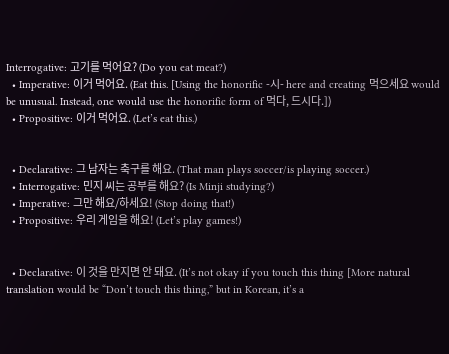Interrogative: 고기를 먹어요? (Do you eat meat?)
  • Imperative: 이거 먹어요. (Eat this. [Using the honorific -시- here and creating 먹으세요 would be unusual. Instead, one would use the honorific form of 먹다, 드시다.])
  • Propositive: 이거 먹어요. (Let’s eat this.)


  • Declarative: 그 남자는 축구를 해요. (That man plays soccer/is playing soccer.)
  • Interrogative: 민지 씨는 공부를 해요? (Is Minji studying?)
  • Imperative: 그만 해요/하세요! (Stop doing that!)
  • Propositive: 우리 게임을 해요! (Let’s play games!)


  • Declarative: 이 것을 만지면 안 돼요. (It’s not okay if you touch this thing [More natural translation would be “Don’t touch this thing,” but in Korean, it’s a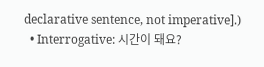declarative sentence, not imperative].)
  • Interrogative: 시간이 돼요?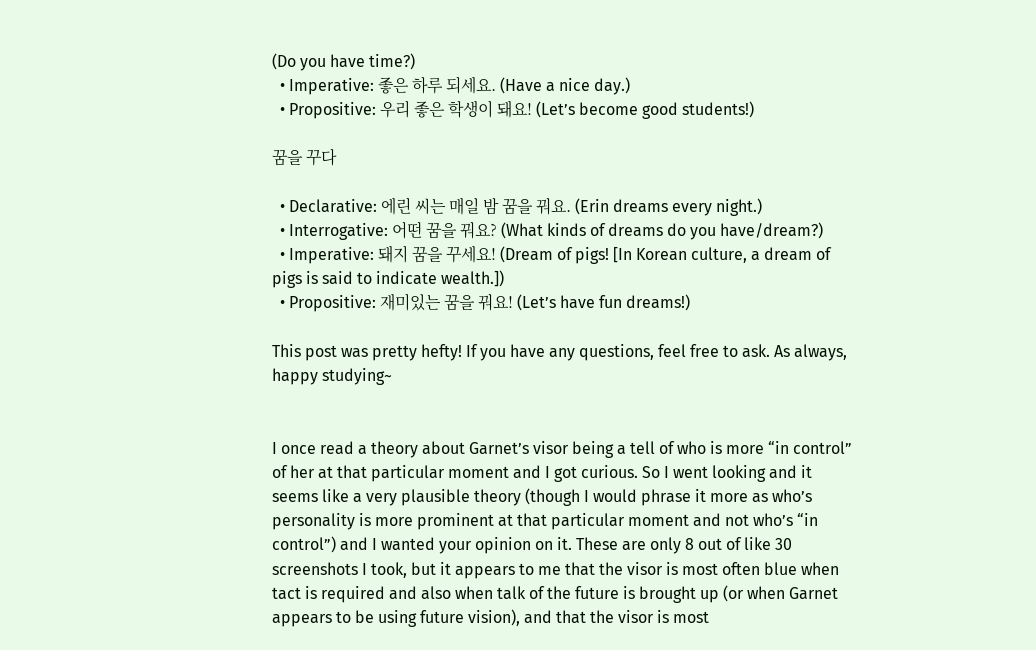(Do you have time?)
  • Imperative: 좋은 하루 되세요. (Have a nice day.)
  • Propositive: 우리 좋은 학생이 돼요! (Let’s become good students!)

꿈을 꾸다

  • Declarative: 에린 씨는 매일 밤 꿈을 꿔요. (Erin dreams every night.)
  • Interrogative: 어떤 꿈을 꿔요? (What kinds of dreams do you have/dream?)
  • Imperative: 돼지 꿈을 꾸세요! (Dream of pigs! [In Korean culture, a dream of pigs is said to indicate wealth.])
  • Propositive: 재미있는 꿈을 꿔요! (Let’s have fun dreams!)

This post was pretty hefty! If you have any questions, feel free to ask. As always, happy studying~


I once read a theory about Garnet’s visor being a tell of who is more “in control” of her at that particular moment and I got curious. So I went looking and it seems like a very plausible theory (though I would phrase it more as who’s personality is more prominent at that particular moment and not who’s “in control”) and I wanted your opinion on it. These are only 8 out of like 30 screenshots I took, but it appears to me that the visor is most often blue when tact is required and also when talk of the future is brought up (or when Garnet appears to be using future vision), and that the visor is most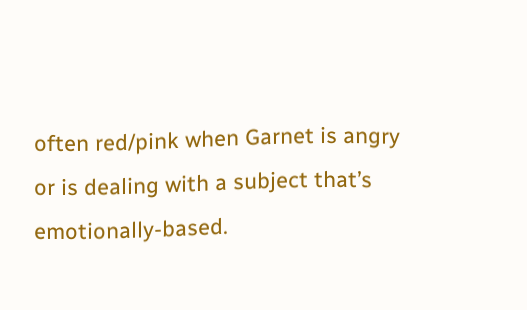often red/pink when Garnet is angry or is dealing with a subject that’s emotionally-based.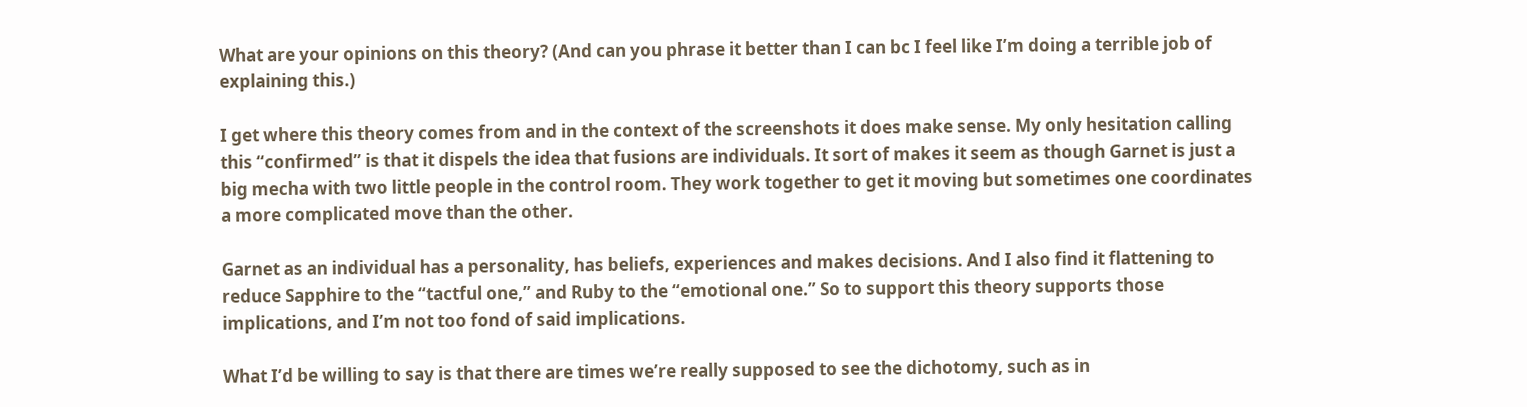What are your opinions on this theory? (And can you phrase it better than I can bc I feel like I’m doing a terrible job of explaining this.)

I get where this theory comes from and in the context of the screenshots it does make sense. My only hesitation calling this “confirmed” is that it dispels the idea that fusions are individuals. It sort of makes it seem as though Garnet is just a big mecha with two little people in the control room. They work together to get it moving but sometimes one coordinates a more complicated move than the other.

Garnet as an individual has a personality, has beliefs, experiences and makes decisions. And I also find it flattening to reduce Sapphire to the “tactful one,” and Ruby to the “emotional one.” So to support this theory supports those implications, and I’m not too fond of said implications.

What I’d be willing to say is that there are times we’re really supposed to see the dichotomy, such as in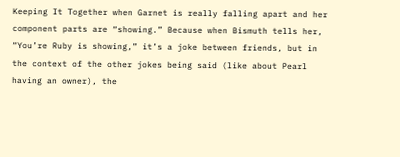Keeping It Together when Garnet is really falling apart and her component parts are “showing.” Because when Bismuth tells her, “You’re Ruby is showing,” it’s a joke between friends, but in the context of the other jokes being said (like about Pearl having an owner), the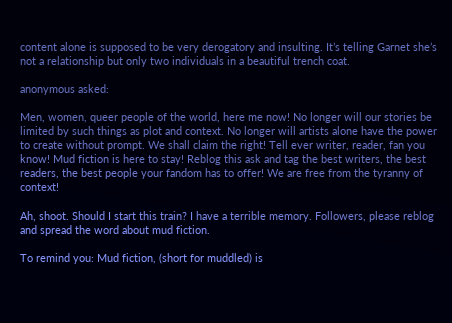content alone is supposed to be very derogatory and insulting. It’s telling Garnet she’s not a relationship but only two individuals in a beautiful trench coat.

anonymous asked:

Men, women, queer people of the world, here me now! No longer will our stories be limited by such things as plot and context. No longer will artists alone have the power to create without prompt. We shall claim the right! Tell ever writer, reader, fan you know! Mud fiction is here to stay! Reblog this ask and tag the best writers, the best readers, the best people your fandom has to offer! We are free from the tyranny of context!

Ah, shoot. Should I start this train? I have a terrible memory. Followers, please reblog and spread the word about mud fiction.

To remind you: Mud fiction, (short for muddled) is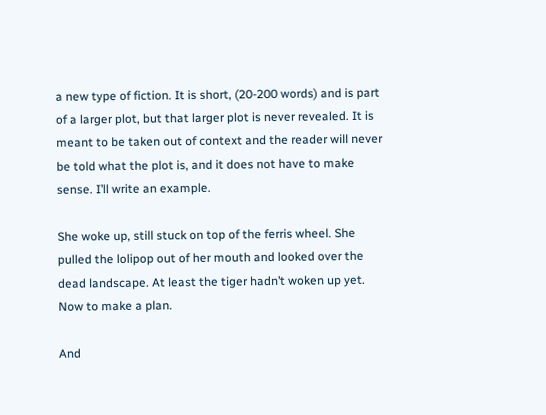a new type of fiction. It is short, (20-200 words) and is part of a larger plot, but that larger plot is never revealed. It is meant to be taken out of context and the reader will never be told what the plot is, and it does not have to make sense. I’ll write an example.

She woke up, still stuck on top of the ferris wheel. She pulled the lolipop out of her mouth and looked over the dead landscape. At least the tiger hadn’t woken up yet. Now to make a plan.

And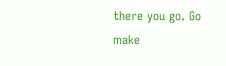there you go. Go make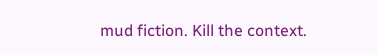mud fiction. Kill the context.